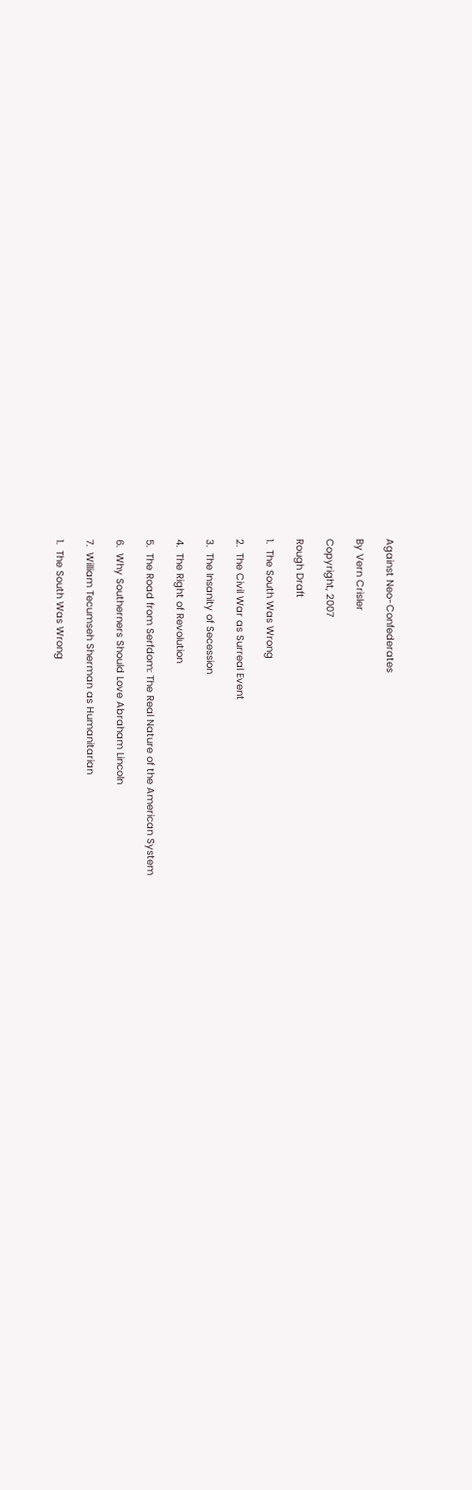Against Neo-Confederates

By Vern Crisler

Copyright, 2007

Rough Draft

1.  The South Was Wrong

2.  The Civil War as Surreal Event

3.  The Insanity of Secession

4.  The Right of Revolution

5.  The Road from Serfdom: The Real Nature of the American System

6.  Why Southerners Should Love Abraham Lincoln

7.  William Tecumseh Sherman as Humanitarian

1.  The South Was Wrong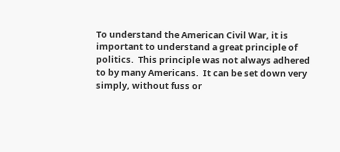To understand the American Civil War, it is important to understand a great principle of politics.  This principle was not always adhered to by many Americans.  It can be set down very simply, without fuss or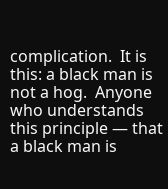complication.  It is this: a black man is not a hog.  Anyone who understands this principle — that a black man is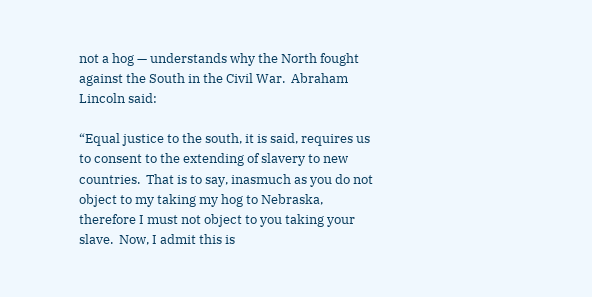not a hog — understands why the North fought against the South in the Civil War.  Abraham Lincoln said:

“Equal justice to the south, it is said, requires us to consent to the extending of slavery to new countries.  That is to say, inasmuch as you do not object to my taking my hog to Nebraska, therefore I must not object to you taking your slave.  Now, I admit this is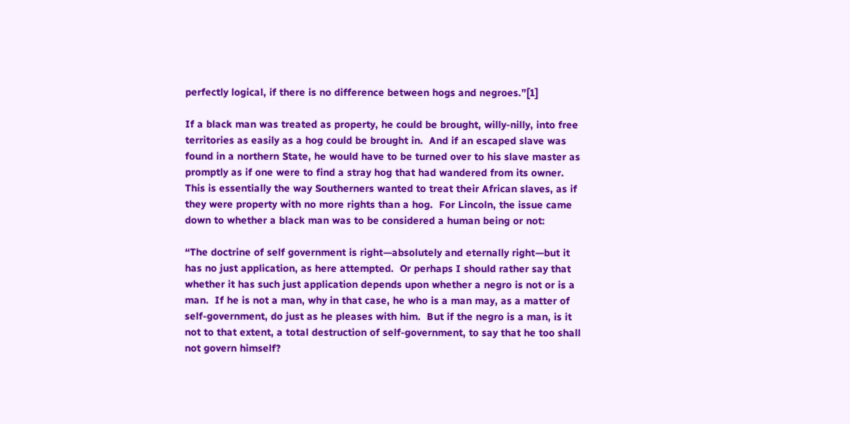perfectly logical, if there is no difference between hogs and negroes.”[1]

If a black man was treated as property, he could be brought, willy-nilly, into free territories as easily as a hog could be brought in.  And if an escaped slave was found in a northern State, he would have to be turned over to his slave master as promptly as if one were to find a stray hog that had wandered from its owner.  This is essentially the way Southerners wanted to treat their African slaves, as if they were property with no more rights than a hog.  For Lincoln, the issue came down to whether a black man was to be considered a human being or not:

“The doctrine of self government is right—absolutely and eternally right—but it has no just application, as here attempted.  Or perhaps I should rather say that whether it has such just application depends upon whether a negro is not or is a man.  If he is not a man, why in that case, he who is a man may, as a matter of self-government, do just as he pleases with him.  But if the negro is a man, is it not to that extent, a total destruction of self-government, to say that he too shall not govern himself?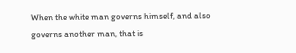When the white man governs himself, and also governs another man, that is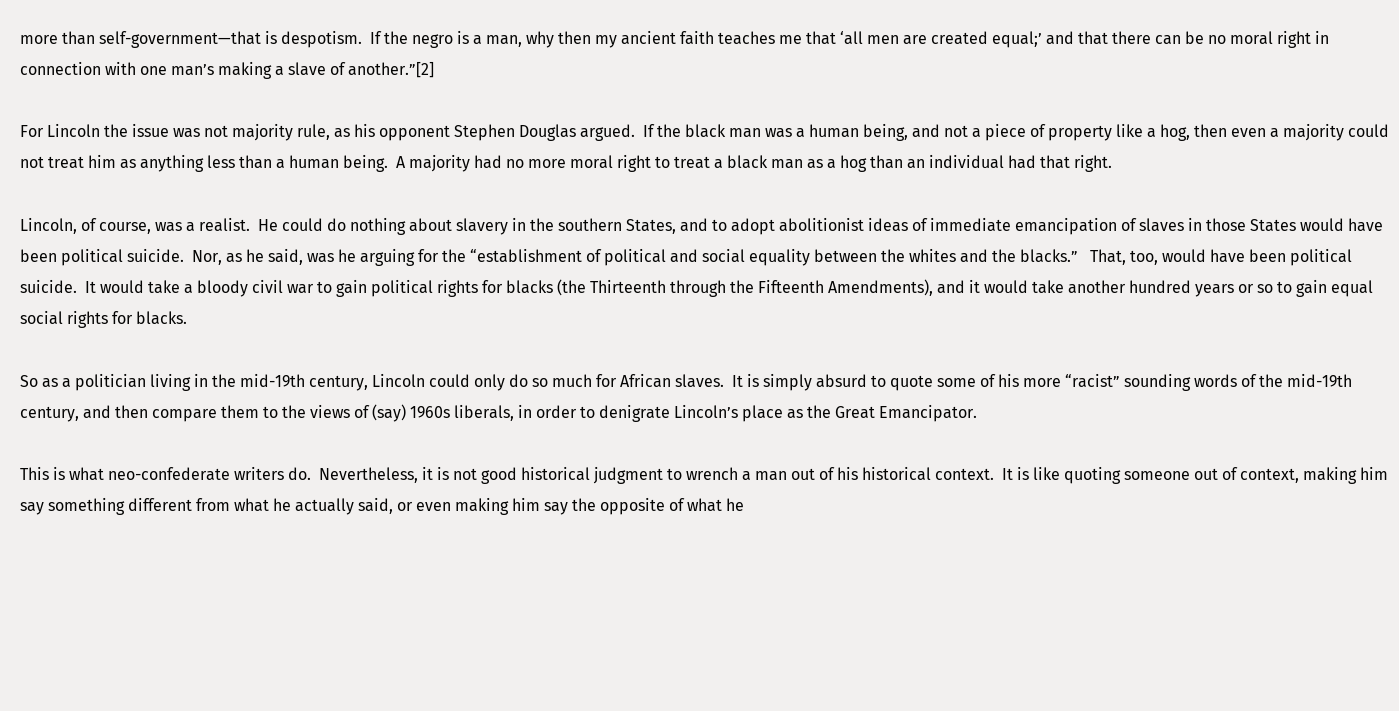more than self-government—that is despotism.  If the negro is a man, why then my ancient faith teaches me that ‘all men are created equal;’ and that there can be no moral right in connection with one man’s making a slave of another.”[2]

For Lincoln the issue was not majority rule, as his opponent Stephen Douglas argued.  If the black man was a human being, and not a piece of property like a hog, then even a majority could not treat him as anything less than a human being.  A majority had no more moral right to treat a black man as a hog than an individual had that right.

Lincoln, of course, was a realist.  He could do nothing about slavery in the southern States, and to adopt abolitionist ideas of immediate emancipation of slaves in those States would have been political suicide.  Nor, as he said, was he arguing for the “establishment of political and social equality between the whites and the blacks.”   That, too, would have been political suicide.  It would take a bloody civil war to gain political rights for blacks (the Thirteenth through the Fifteenth Amendments), and it would take another hundred years or so to gain equal social rights for blacks.

So as a politician living in the mid-19th century, Lincoln could only do so much for African slaves.  It is simply absurd to quote some of his more “racist” sounding words of the mid-19th century, and then compare them to the views of (say) 1960s liberals, in order to denigrate Lincoln’s place as the Great Emancipator.

This is what neo-confederate writers do.  Nevertheless, it is not good historical judgment to wrench a man out of his historical context.  It is like quoting someone out of context, making him say something different from what he actually said, or even making him say the opposite of what he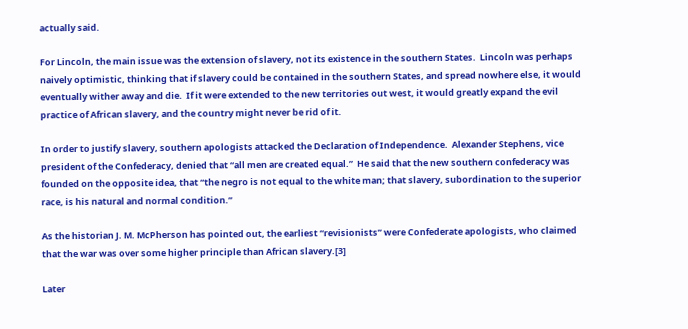actually said.

For Lincoln, the main issue was the extension of slavery, not its existence in the southern States.  Lincoln was perhaps naively optimistic, thinking that if slavery could be contained in the southern States, and spread nowhere else, it would eventually wither away and die.  If it were extended to the new territories out west, it would greatly expand the evil practice of African slavery, and the country might never be rid of it.

In order to justify slavery, southern apologists attacked the Declaration of Independence.  Alexander Stephens, vice president of the Confederacy, denied that “all men are created equal.”  He said that the new southern confederacy was founded on the opposite idea, that “the negro is not equal to the white man; that slavery, subordination to the superior race, is his natural and normal condition.”

As the historian J. M. McPherson has pointed out, the earliest “revisionists” were Confederate apologists, who claimed that the war was over some higher principle than African slavery.[3]

Later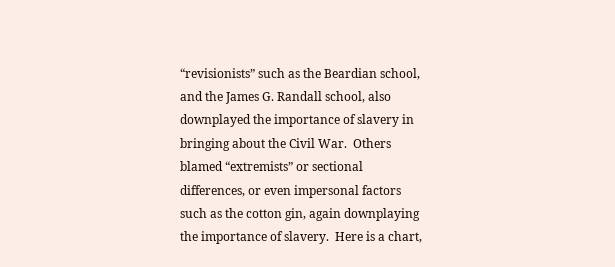“revisionists” such as the Beardian school, and the James G. Randall school, also downplayed the importance of slavery in bringing about the Civil War.  Others blamed “extremists” or sectional differences, or even impersonal factors such as the cotton gin, again downplaying the importance of slavery.  Here is a chart,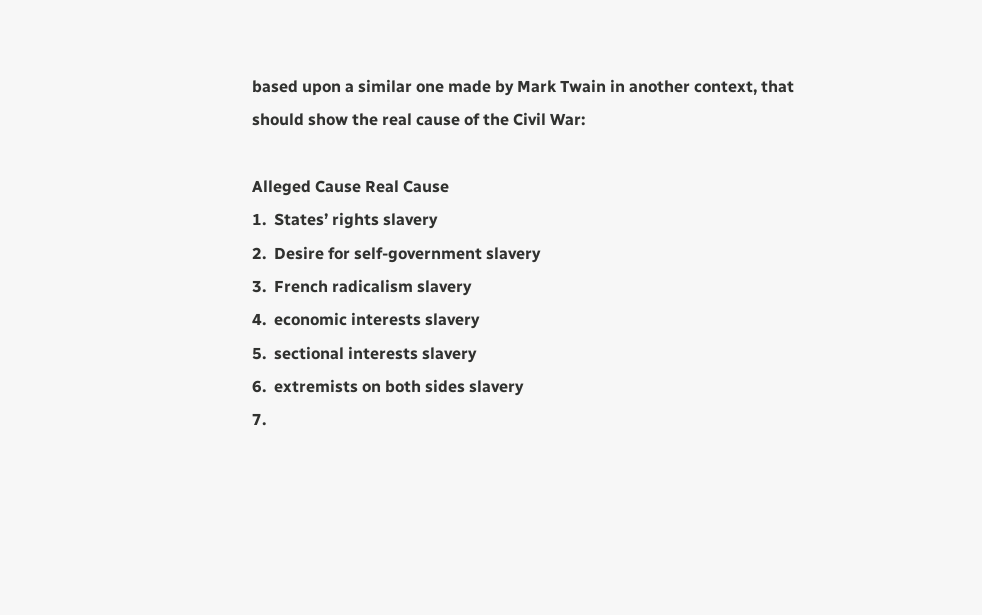based upon a similar one made by Mark Twain in another context, that should show the real cause of the Civil War:

Alleged Cause Real Cause
1.  States’ rights slavery
2.  Desire for self-government slavery
3.  French radicalism slavery
4.  economic interests slavery
5.  sectional interests slavery
6.  extremists on both sides slavery
7.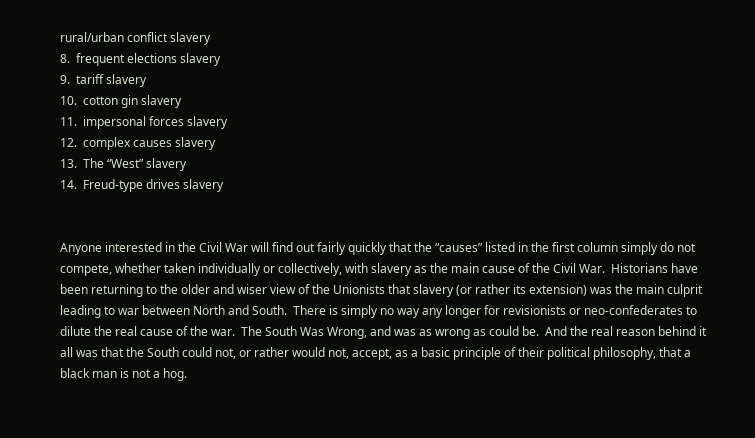rural/urban conflict slavery
8.  frequent elections slavery
9.  tariff slavery
10.  cotton gin slavery
11.  impersonal forces slavery
12.  complex causes slavery
13.  The “West” slavery
14.  Freud-type drives slavery


Anyone interested in the Civil War will find out fairly quickly that the “causes” listed in the first column simply do not compete, whether taken individually or collectively, with slavery as the main cause of the Civil War.  Historians have been returning to the older and wiser view of the Unionists that slavery (or rather its extension) was the main culprit leading to war between North and South.  There is simply no way any longer for revisionists or neo-confederates to dilute the real cause of the war.  The South Was Wrong, and was as wrong as could be.  And the real reason behind it all was that the South could not, or rather would not, accept, as a basic principle of their political philosophy, that a black man is not a hog.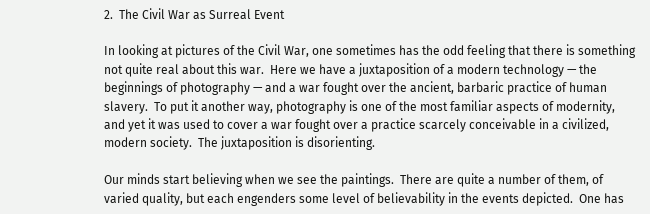2.  The Civil War as Surreal Event

In looking at pictures of the Civil War, one sometimes has the odd feeling that there is something not quite real about this war.  Here we have a juxtaposition of a modern technology — the beginnings of photography — and a war fought over the ancient, barbaric practice of human slavery.  To put it another way, photography is one of the most familiar aspects of modernity, and yet it was used to cover a war fought over a practice scarcely conceivable in a civilized, modern society.  The juxtaposition is disorienting.

Our minds start believing when we see the paintings.  There are quite a number of them, of varied quality, but each engenders some level of believability in the events depicted.  One has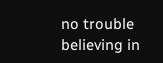no trouble believing in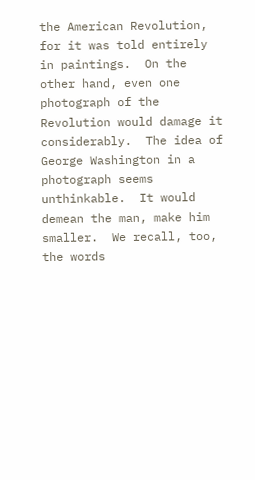the American Revolution, for it was told entirely in paintings.  On the other hand, even one photograph of the Revolution would damage it considerably.  The idea of George Washington in a photograph seems unthinkable.  It would demean the man, make him smaller.  We recall, too, the words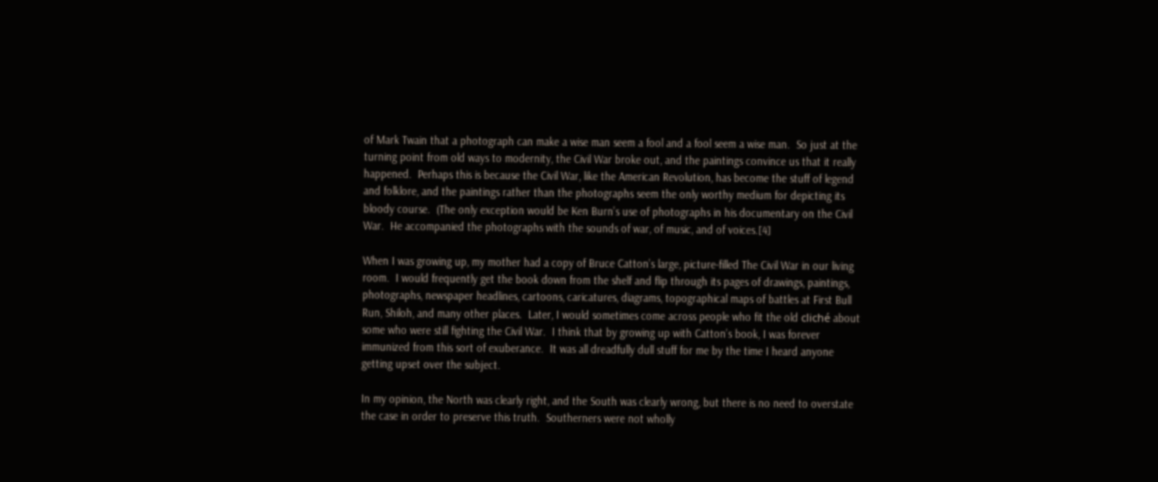of Mark Twain that a photograph can make a wise man seem a fool and a fool seem a wise man.  So just at the turning point from old ways to modernity, the Civil War broke out, and the paintings convince us that it really happened.  Perhaps this is because the Civil War, like the American Revolution, has become the stuff of legend and folklore, and the paintings rather than the photographs seem the only worthy medium for depicting its bloody course.  (The only exception would be Ken Burn’s use of photographs in his documentary on the Civil War.  He accompanied the photographs with the sounds of war, of music, and of voices.[4]

When I was growing up, my mother had a copy of Bruce Catton’s large, picture-filled The Civil War in our living room.  I would frequently get the book down from the shelf and flip through its pages of drawings, paintings, photographs, newspaper headlines, cartoons, caricatures, diagrams, topographical maps of battles at First Bull Run, Shiloh, and many other places.  Later, I would sometimes come across people who fit the old cliché about some who were still fighting the Civil War.  I think that by growing up with Catton’s book, I was forever immunized from this sort of exuberance.  It was all dreadfully dull stuff for me by the time I heard anyone getting upset over the subject.

In my opinion, the North was clearly right, and the South was clearly wrong, but there is no need to overstate the case in order to preserve this truth.  Southerners were not wholly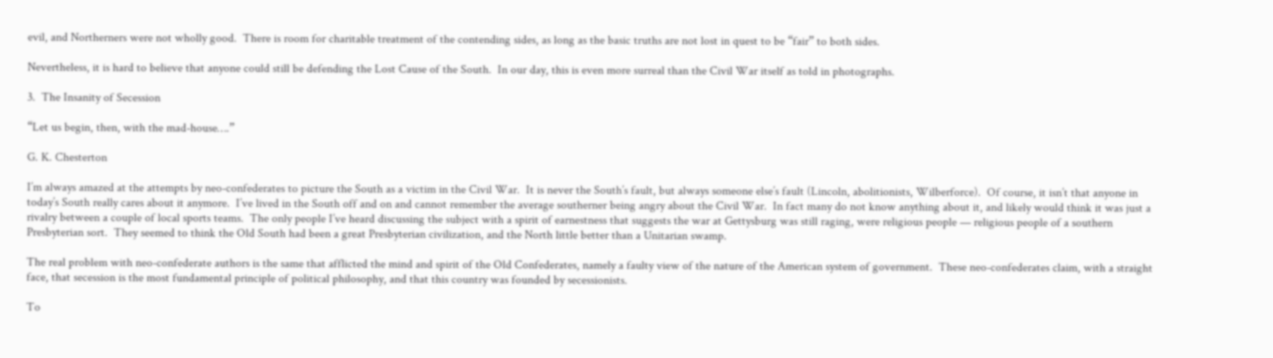evil, and Northerners were not wholly good.  There is room for charitable treatment of the contending sides, as long as the basic truths are not lost in quest to be “fair” to both sides.

Nevertheless, it is hard to believe that anyone could still be defending the Lost Cause of the South.  In our day, this is even more surreal than the Civil War itself as told in photographs.

3.  The Insanity of Secession

“Let us begin, then, with the mad-house….”

G. K. Chesterton

I’m always amazed at the attempts by neo-confederates to picture the South as a victim in the Civil War.  It is never the South’s fault, but always someone else’s fault (Lincoln, abolitionists, Wilberforce).  Of course, it isn’t that anyone in today’s South really cares about it anymore.  I’ve lived in the South off and on and cannot remember the average southerner being angry about the Civil War.  In fact many do not know anything about it, and likely would think it was just a rivalry between a couple of local sports teams.  The only people I’ve heard discussing the subject with a spirit of earnestness that suggests the war at Gettysburg was still raging, were religious people — religious people of a southern Presbyterian sort.  They seemed to think the Old South had been a great Presbyterian civilization, and the North little better than a Unitarian swamp.

The real problem with neo-confederate authors is the same that afflicted the mind and spirit of the Old Confederates, namely a faulty view of the nature of the American system of government.  These neo-confederates claim, with a straight face, that secession is the most fundamental principle of political philosophy, and that this country was founded by secessionists.

To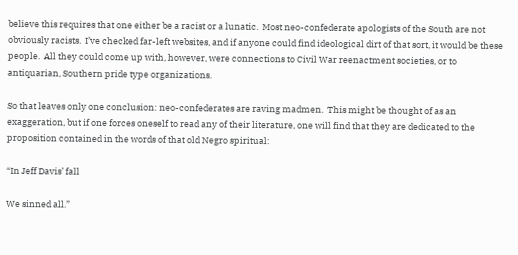believe this requires that one either be a racist or a lunatic.  Most neo-confederate apologists of the South are not obviously racists.  I’ve checked far-left websites, and if anyone could find ideological dirt of that sort, it would be these people.  All they could come up with, however, were connections to Civil War reenactment societies, or to antiquarian, Southern pride type organizations.

So that leaves only one conclusion: neo-confederates are raving madmen.  This might be thought of as an exaggeration, but if one forces oneself to read any of their literature, one will find that they are dedicated to the proposition contained in the words of that old Negro spiritual:

“In Jeff Davis’ fall

We sinned all.”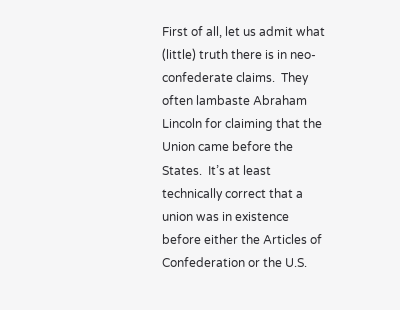First of all, let us admit what (little) truth there is in neo-confederate claims.  They often lambaste Abraham Lincoln for claiming that the Union came before the States.  It’s at least technically correct that a union was in existence before either the Articles of Confederation or the U.S.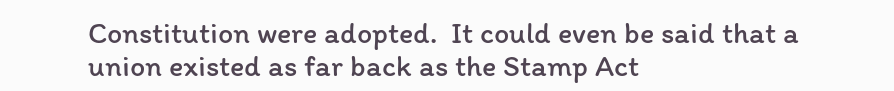Constitution were adopted.  It could even be said that a union existed as far back as the Stamp Act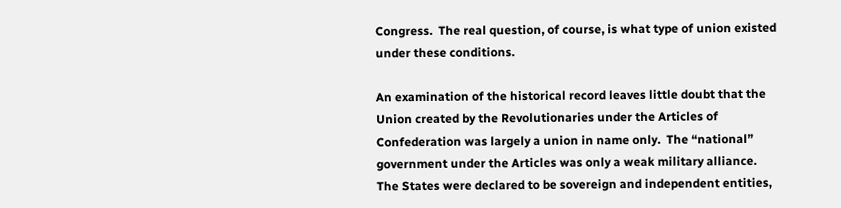Congress.  The real question, of course, is what type of union existed under these conditions.

An examination of the historical record leaves little doubt that the Union created by the Revolutionaries under the Articles of Confederation was largely a union in name only.  The “national” government under the Articles was only a weak military alliance.  The States were declared to be sovereign and independent entities,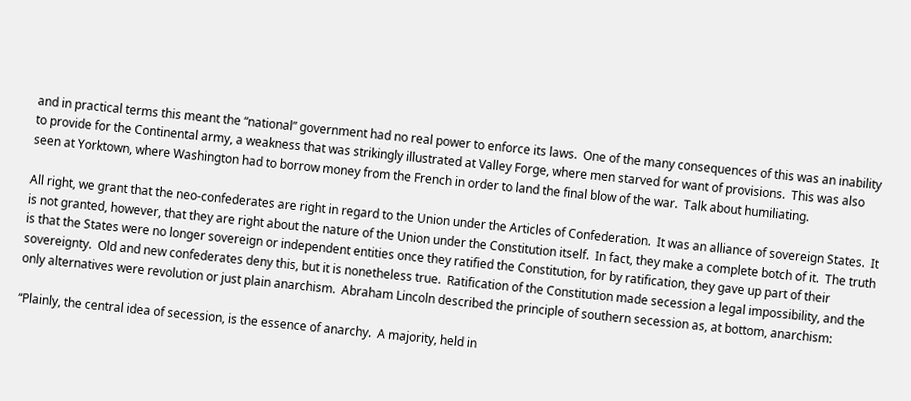and in practical terms this meant the “national” government had no real power to enforce its laws.  One of the many consequences of this was an inability to provide for the Continental army, a weakness that was strikingly illustrated at Valley Forge, where men starved for want of provisions.  This was also seen at Yorktown, where Washington had to borrow money from the French in order to land the final blow of the war.  Talk about humiliating.

All right, we grant that the neo-confederates are right in regard to the Union under the Articles of Confederation.  It was an alliance of sovereign States.  It is not granted, however, that they are right about the nature of the Union under the Constitution itself.  In fact, they make a complete botch of it.  The truth is that the States were no longer sovereign or independent entities once they ratified the Constitution, for by ratification, they gave up part of their sovereignty.  Old and new confederates deny this, but it is nonetheless true.  Ratification of the Constitution made secession a legal impossibility, and the only alternatives were revolution or just plain anarchism.  Abraham Lincoln described the principle of southern secession as, at bottom, anarchism:

“Plainly, the central idea of secession, is the essence of anarchy.  A majority, held in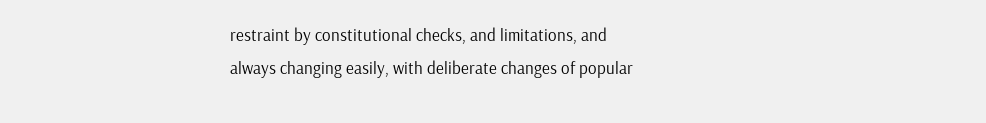restraint by constitutional checks, and limitations, and always changing easily, with deliberate changes of popular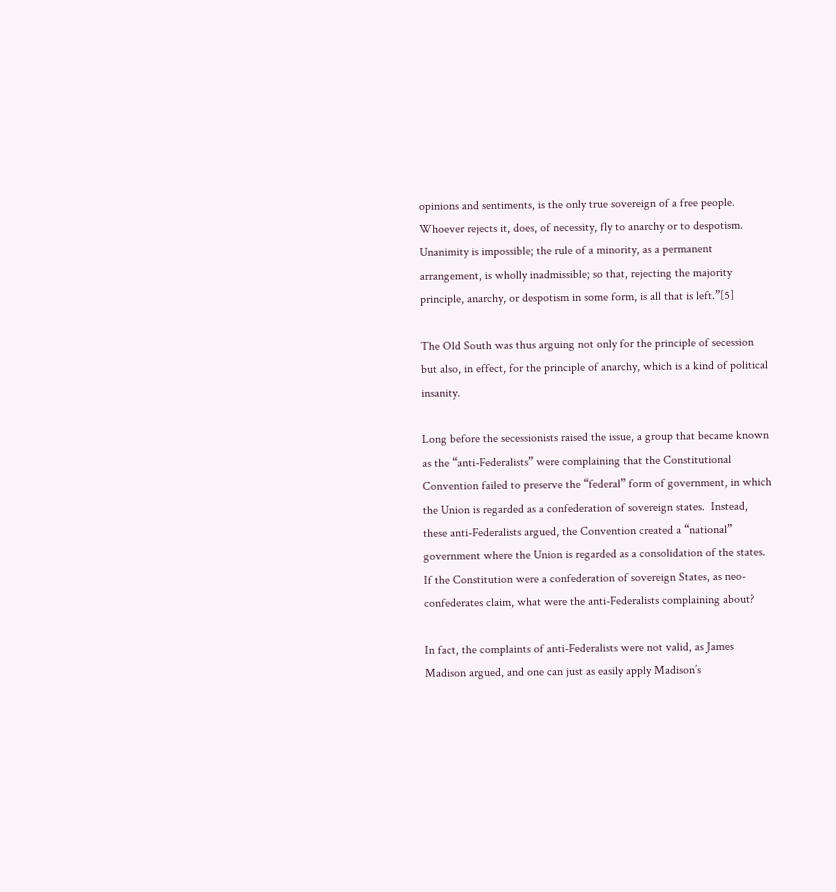opinions and sentiments, is the only true sovereign of a free people.  Whoever rejects it, does, of necessity, fly to anarchy or to despotism.  Unanimity is impossible; the rule of a minority, as a permanent arrangement, is wholly inadmissible; so that, rejecting the majority principle, anarchy, or despotism in some form, is all that is left.”[5]

The Old South was thus arguing not only for the principle of secession but also, in effect, for the principle of anarchy, which is a kind of political insanity.

Long before the secessionists raised the issue, a group that became known as the “anti-Federalists” were complaining that the Constitutional Convention failed to preserve the “federal” form of government, in which the Union is regarded as a confederation of sovereign states.  Instead, these anti-Federalists argued, the Convention created a “national” government where the Union is regarded as a consolidation of the states.  If the Constitution were a confederation of sovereign States, as neo-confederates claim, what were the anti-Federalists complaining about?

In fact, the complaints of anti-Federalists were not valid, as James Madison argued, and one can just as easily apply Madison’s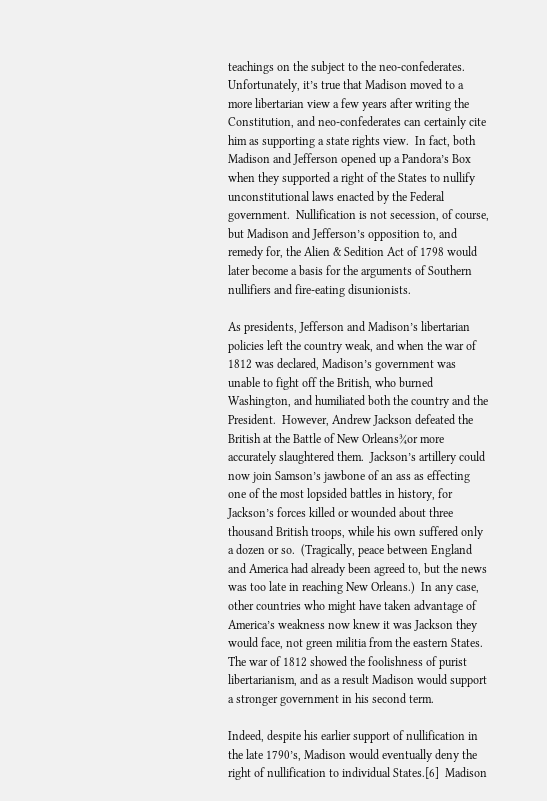teachings on the subject to the neo-confederates.  Unfortunately, it’s true that Madison moved to a more libertarian view a few years after writing the Constitution, and neo-confederates can certainly cite him as supporting a state rights view.  In fact, both Madison and Jefferson opened up a Pandora’s Box when they supported a right of the States to nullify unconstitutional laws enacted by the Federal government.  Nullification is not secession, of course, but Madison and Jefferson’s opposition to, and remedy for, the Alien & Sedition Act of 1798 would later become a basis for the arguments of Southern nullifiers and fire-eating disunionists.

As presidents, Jefferson and Madison’s libertarian policies left the country weak, and when the war of 1812 was declared, Madison’s government was unable to fight off the British, who burned Washington, and humiliated both the country and the President.  However, Andrew Jackson defeated the British at the Battle of New Orleans¾or more accurately slaughtered them.  Jackson’s artillery could now join Samson’s jawbone of an ass as effecting one of the most lopsided battles in history, for Jackson’s forces killed or wounded about three thousand British troops, while his own suffered only a dozen or so.  (Tragically, peace between England and America had already been agreed to, but the news was too late in reaching New Orleans.)  In any case, other countries who might have taken advantage of America’s weakness now knew it was Jackson they would face, not green militia from the eastern States.  The war of 1812 showed the foolishness of purist libertarianism, and as a result Madison would support a stronger government in his second term.

Indeed, despite his earlier support of nullification in the late 1790’s, Madison would eventually deny the right of nullification to individual States.[6]  Madison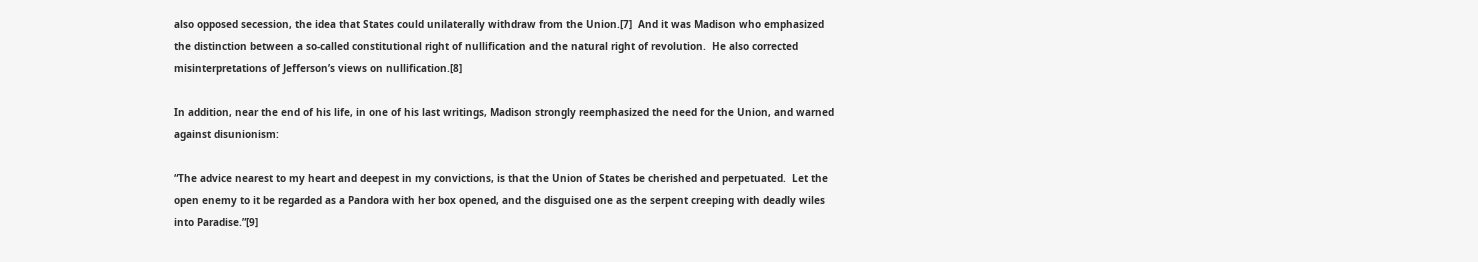also opposed secession, the idea that States could unilaterally withdraw from the Union.[7]  And it was Madison who emphasized the distinction between a so-called constitutional right of nullification and the natural right of revolution.  He also corrected misinterpretations of Jefferson’s views on nullification.[8]

In addition, near the end of his life, in one of his last writings, Madison strongly reemphasized the need for the Union, and warned against disunionism:

“The advice nearest to my heart and deepest in my convictions, is that the Union of States be cherished and perpetuated.  Let the open enemy to it be regarded as a Pandora with her box opened, and the disguised one as the serpent creeping with deadly wiles into Paradise.”[9]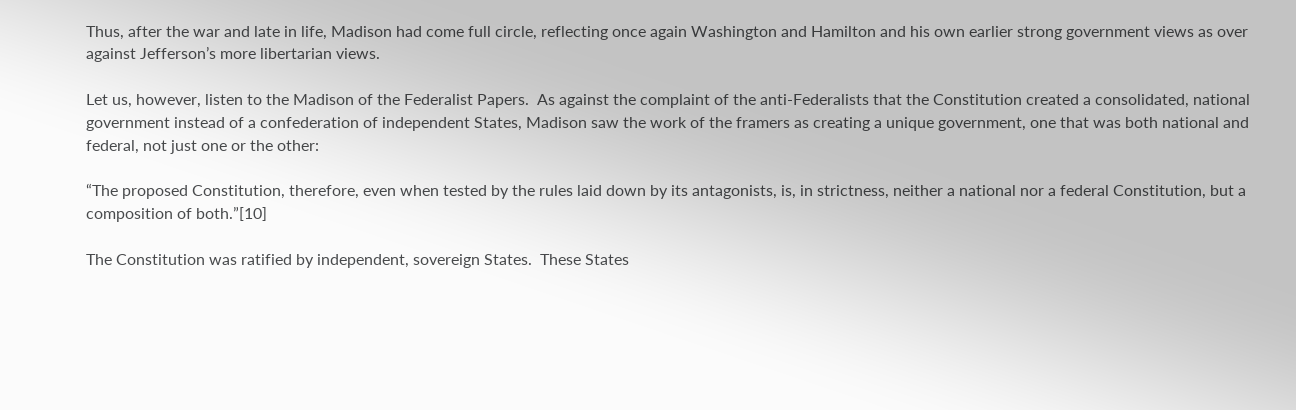Thus, after the war and late in life, Madison had come full circle, reflecting once again Washington and Hamilton and his own earlier strong government views as over against Jefferson’s more libertarian views.

Let us, however, listen to the Madison of the Federalist Papers.  As against the complaint of the anti-Federalists that the Constitution created a consolidated, national government instead of a confederation of independent States, Madison saw the work of the framers as creating a unique government, one that was both national and federal, not just one or the other:

“The proposed Constitution, therefore, even when tested by the rules laid down by its antagonists, is, in strictness, neither a national nor a federal Constitution, but a composition of both.”[10]

The Constitution was ratified by independent, sovereign States.  These States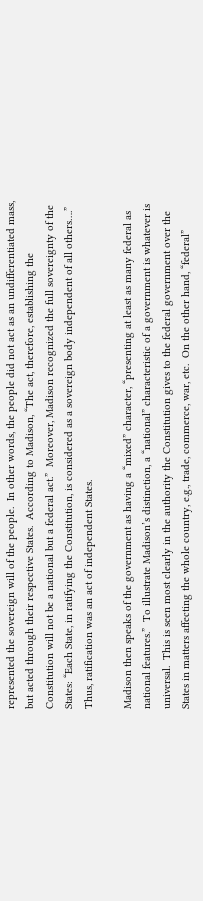represented the sovereign will of the people.  In other words, the people did not act as an undifferentiated mass, but acted through their respective States.  According to Madison, “The act, therefore, establishing the Constitution will not be a national but a federal act.”  Moreover, Madison recognized the full sovereignty of the States: “Each State, in ratifying the Constitution, is considered as a sovereign body independent of all others….”  Thus, ratification was an act of independent States.

Madison then speaks of the government as having a “mixed” character, “presenting at least as many federal as national features.”  To illustrate Madison’s distinction, a “national” characteristic of a government is whatever is universal.  This is seen most clearly in the authority the Constitution gives to the federal government over the States in matters affecting the whole country, e.g., trade, commerce, war, etc.  On the other hand, “federal”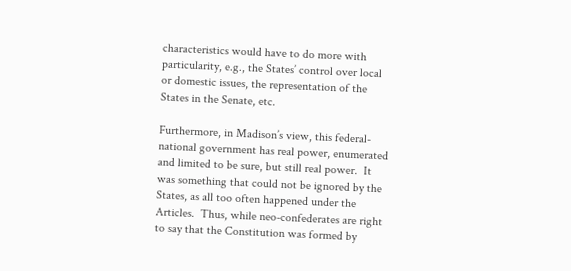characteristics would have to do more with particularity, e.g., the States’ control over local or domestic issues, the representation of the States in the Senate, etc.

Furthermore, in Madison’s view, this federal-national government has real power, enumerated and limited to be sure, but still real power.  It was something that could not be ignored by the States, as all too often happened under the Articles.  Thus, while neo-confederates are right to say that the Constitution was formed by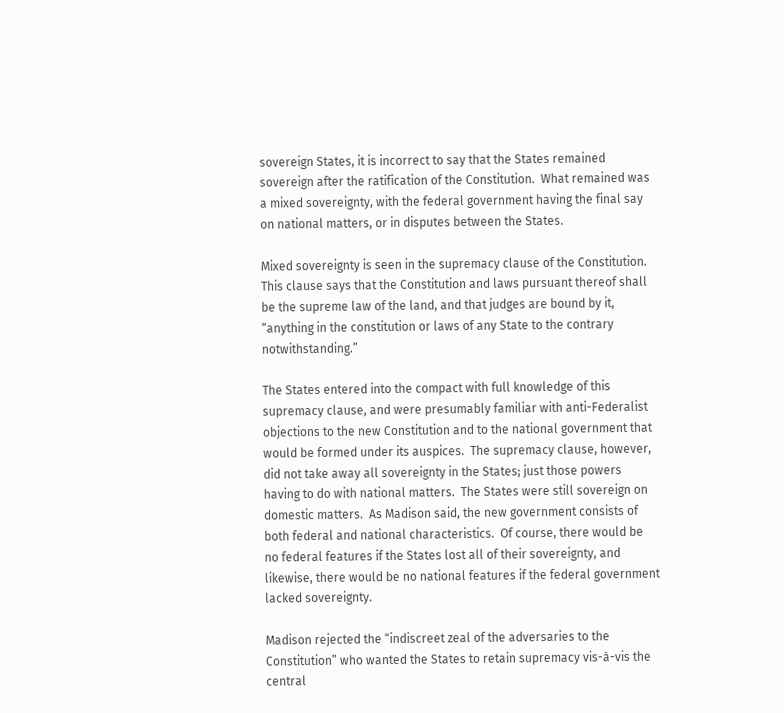sovereign States, it is incorrect to say that the States remained sovereign after the ratification of the Constitution.  What remained was a mixed sovereignty, with the federal government having the final say on national matters, or in disputes between the States.

Mixed sovereignty is seen in the supremacy clause of the Constitution.  This clause says that the Constitution and laws pursuant thereof shall be the supreme law of the land, and that judges are bound by it, “anything in the constitution or laws of any State to the contrary notwithstanding.”

The States entered into the compact with full knowledge of this supremacy clause, and were presumably familiar with anti-Federalist objections to the new Constitution and to the national government that would be formed under its auspices.  The supremacy clause, however, did not take away all sovereignty in the States; just those powers having to do with national matters.  The States were still sovereign on domestic matters.  As Madison said, the new government consists of both federal and national characteristics.  Of course, there would be no federal features if the States lost all of their sovereignty, and likewise, there would be no national features if the federal government lacked sovereignty.

Madison rejected the “indiscreet zeal of the adversaries to the Constitution” who wanted the States to retain supremacy vis-à-vis the central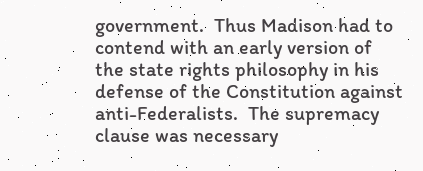government.  Thus Madison had to contend with an early version of the state rights philosophy in his defense of the Constitution against anti-Federalists.  The supremacy clause was necessary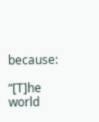because:

“[T]he world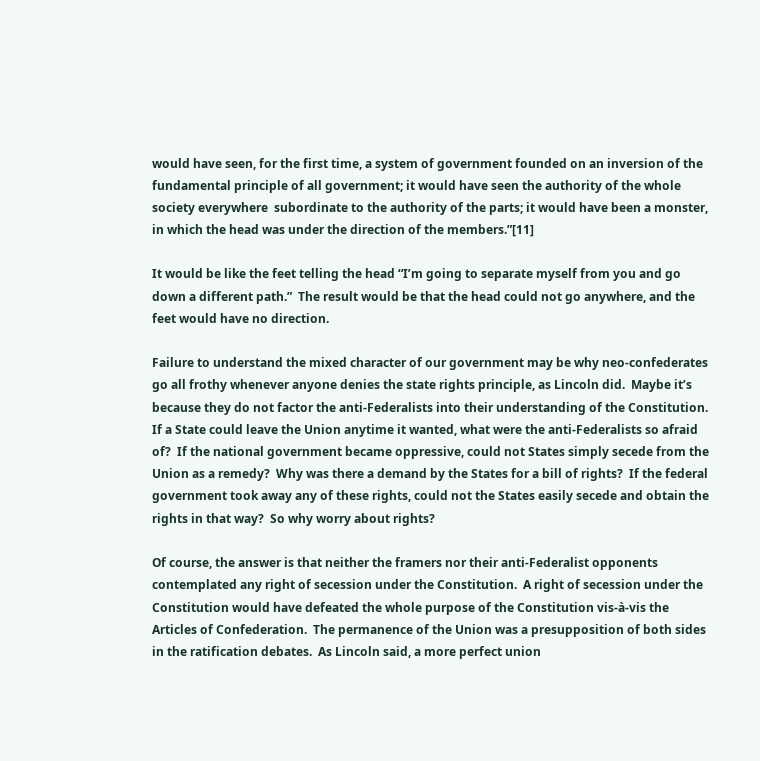would have seen, for the first time, a system of government founded on an inversion of the fundamental principle of all government; it would have seen the authority of the whole society everywhere  subordinate to the authority of the parts; it would have been a monster, in which the head was under the direction of the members.”[11]

It would be like the feet telling the head “I’m going to separate myself from you and go down a different path.”  The result would be that the head could not go anywhere, and the feet would have no direction.

Failure to understand the mixed character of our government may be why neo-confederates go all frothy whenever anyone denies the state rights principle, as Lincoln did.  Maybe it’s because they do not factor the anti-Federalists into their understanding of the Constitution.  If a State could leave the Union anytime it wanted, what were the anti-Federalists so afraid of?  If the national government became oppressive, could not States simply secede from the Union as a remedy?  Why was there a demand by the States for a bill of rights?  If the federal government took away any of these rights, could not the States easily secede and obtain the rights in that way?  So why worry about rights?

Of course, the answer is that neither the framers nor their anti-Federalist opponents contemplated any right of secession under the Constitution.  A right of secession under the Constitution would have defeated the whole purpose of the Constitution vis-à-vis the Articles of Confederation.  The permanence of the Union was a presupposition of both sides in the ratification debates.  As Lincoln said, a more perfect union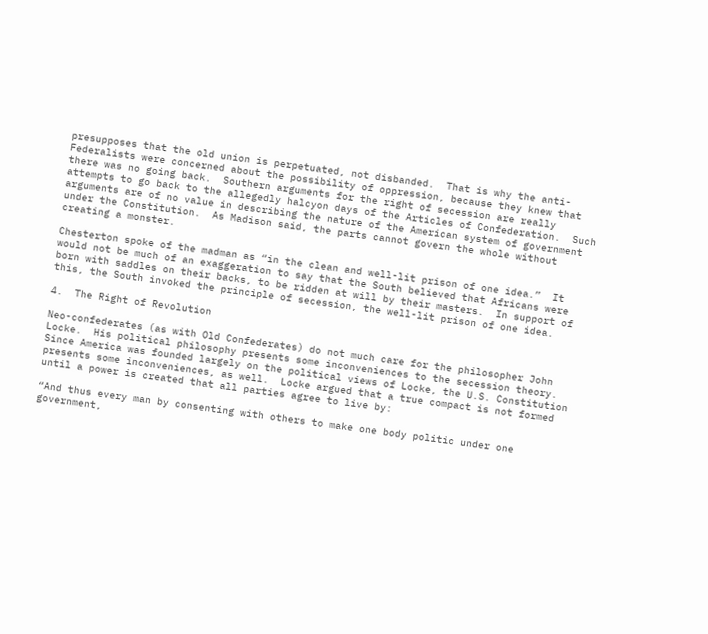presupposes that the old union is perpetuated, not disbanded.  That is why the anti-Federalists were concerned about the possibility of oppression, because they knew that there was no going back.  Southern arguments for the right of secession are really attempts to go back to the allegedly halcyon days of the Articles of Confederation.  Such arguments are of no value in describing the nature of the American system of government under the Constitution.  As Madison said, the parts cannot govern the whole without creating a monster.

Chesterton spoke of the madman as “in the clean and well-lit prison of one idea.”  It would not be much of an exaggeration to say that the South believed that Africans were born with saddles on their backs, to be ridden at will by their masters.  In support of this, the South invoked the principle of secession, the well-lit prison of one idea.

4.  The Right of Revolution

Neo-confederates (as with Old Confederates) do not much care for the philosopher John Locke.  His political philosophy presents some inconveniences to the secession theory.  Since America was founded largely on the political views of Locke, the U.S. Constitution presents some inconveniences, as well.  Locke argued that a true compact is not formed until a power is created that all parties agree to live by:

“And thus every man by consenting with others to make one body politic under one government,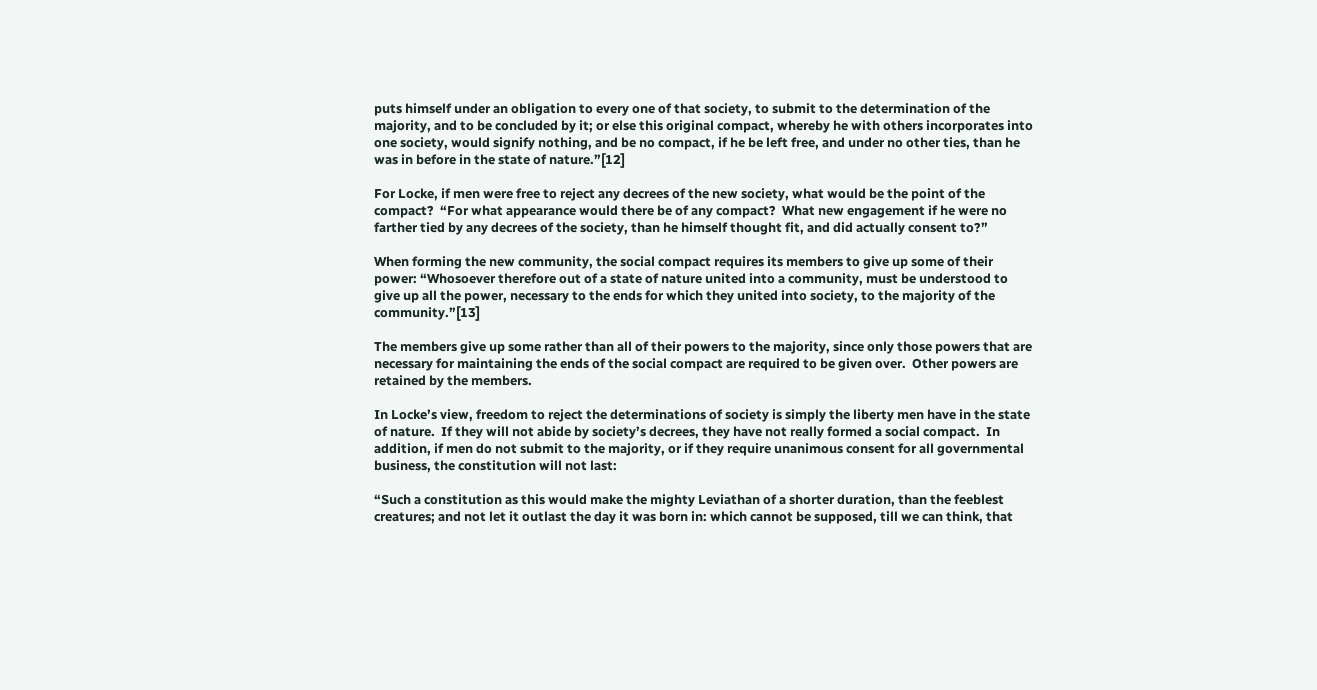puts himself under an obligation to every one of that society, to submit to the determination of the majority, and to be concluded by it; or else this original compact, whereby he with others incorporates into one society, would signify nothing, and be no compact, if he be left free, and under no other ties, than he was in before in the state of nature.”[12]

For Locke, if men were free to reject any decrees of the new society, what would be the point of the compact?  “For what appearance would there be of any compact?  What new engagement if he were no farther tied by any decrees of the society, than he himself thought fit, and did actually consent to?”

When forming the new community, the social compact requires its members to give up some of their power: “Whosoever therefore out of a state of nature united into a community, must be understood to give up all the power, necessary to the ends for which they united into society, to the majority of the community.”[13]

The members give up some rather than all of their powers to the majority, since only those powers that are necessary for maintaining the ends of the social compact are required to be given over.  Other powers are retained by the members.

In Locke’s view, freedom to reject the determinations of society is simply the liberty men have in the state of nature.  If they will not abide by society’s decrees, they have not really formed a social compact.  In addition, if men do not submit to the majority, or if they require unanimous consent for all governmental business, the constitution will not last:

“Such a constitution as this would make the mighty Leviathan of a shorter duration, than the feeblest creatures; and not let it outlast the day it was born in: which cannot be supposed, till we can think, that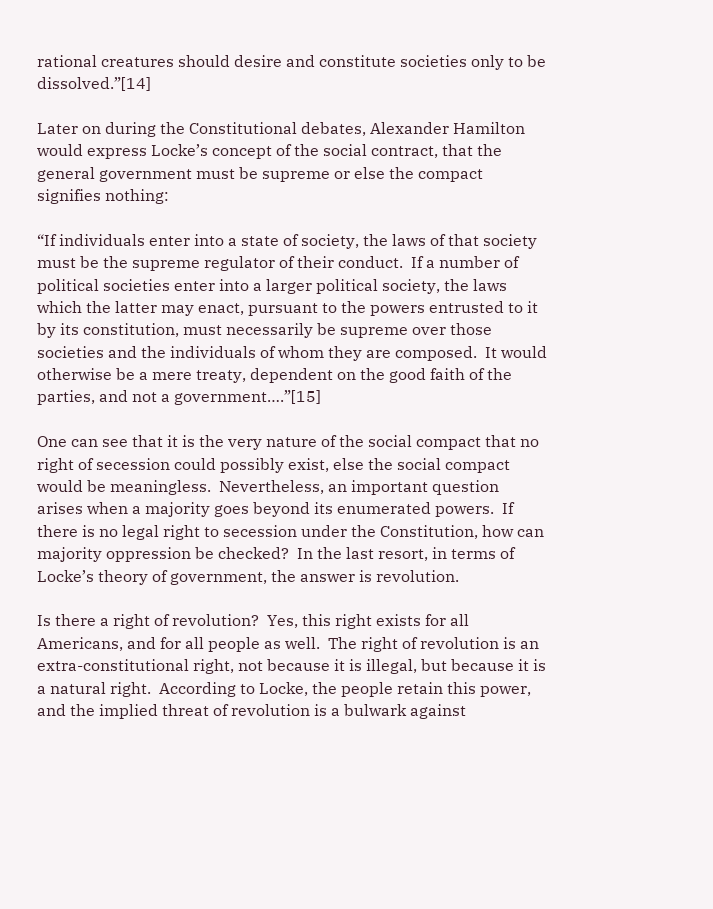rational creatures should desire and constitute societies only to be dissolved.”[14]

Later on during the Constitutional debates, Alexander Hamilton would express Locke’s concept of the social contract, that the general government must be supreme or else the compact signifies nothing:

“If individuals enter into a state of society, the laws of that society must be the supreme regulator of their conduct.  If a number of political societies enter into a larger political society, the laws which the latter may enact, pursuant to the powers entrusted to it by its constitution, must necessarily be supreme over those societies and the individuals of whom they are composed.  It would otherwise be a mere treaty, dependent on the good faith of the parties, and not a government….”[15]

One can see that it is the very nature of the social compact that no right of secession could possibly exist, else the social compact would be meaningless.  Nevertheless, an important question arises when a majority goes beyond its enumerated powers.  If there is no legal right to secession under the Constitution, how can majority oppression be checked?  In the last resort, in terms of Locke’s theory of government, the answer is revolution.

Is there a right of revolution?  Yes, this right exists for all Americans, and for all people as well.  The right of revolution is an extra-constitutional right, not because it is illegal, but because it is a natural right.  According to Locke, the people retain this power, and the implied threat of revolution is a bulwark against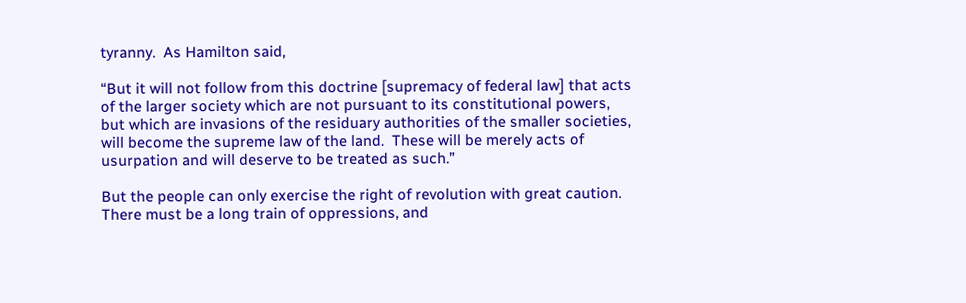tyranny.  As Hamilton said,

“But it will not follow from this doctrine [supremacy of federal law] that acts of the larger society which are not pursuant to its constitutional powers, but which are invasions of the residuary authorities of the smaller societies, will become the supreme law of the land.  These will be merely acts of usurpation and will deserve to be treated as such.”

But the people can only exercise the right of revolution with great caution.  There must be a long train of oppressions, and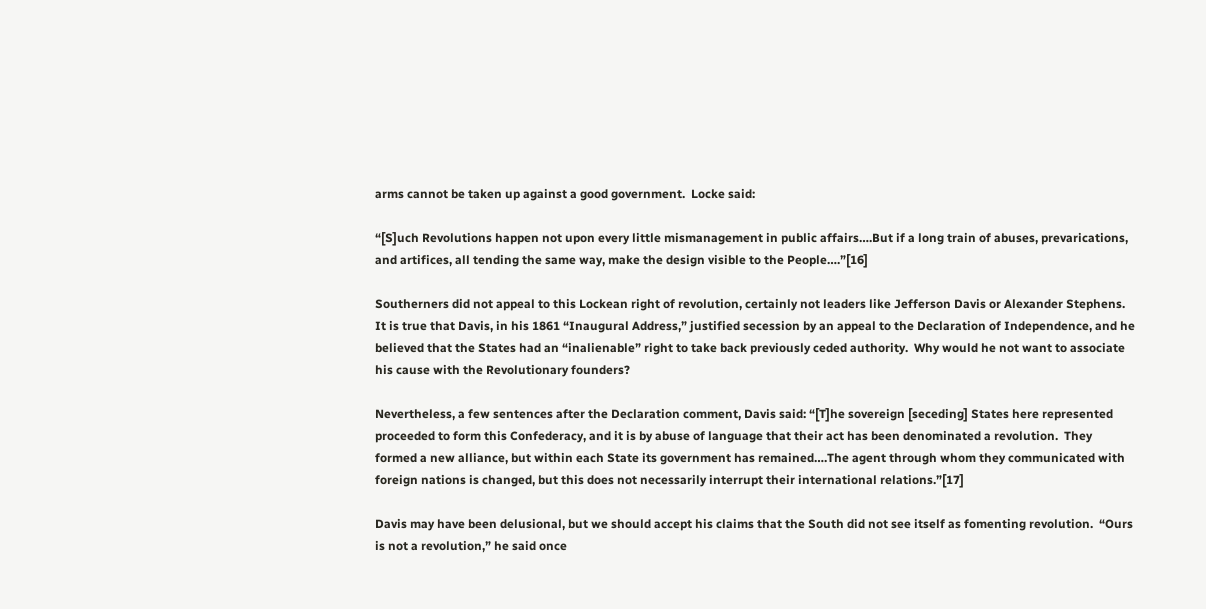arms cannot be taken up against a good government.  Locke said:

“[S]uch Revolutions happen not upon every little mismanagement in public affairs….But if a long train of abuses, prevarications, and artifices, all tending the same way, make the design visible to the People….”[16]

Southerners did not appeal to this Lockean right of revolution, certainly not leaders like Jefferson Davis or Alexander Stephens.  It is true that Davis, in his 1861 “Inaugural Address,” justified secession by an appeal to the Declaration of Independence, and he believed that the States had an “inalienable” right to take back previously ceded authority.  Why would he not want to associate his cause with the Revolutionary founders?

Nevertheless, a few sentences after the Declaration comment, Davis said: “[T]he sovereign [seceding] States here represented proceeded to form this Confederacy, and it is by abuse of language that their act has been denominated a revolution.  They formed a new alliance, but within each State its government has remained….The agent through whom they communicated with foreign nations is changed, but this does not necessarily interrupt their international relations.”[17]

Davis may have been delusional, but we should accept his claims that the South did not see itself as fomenting revolution.  “Ours is not a revolution,” he said once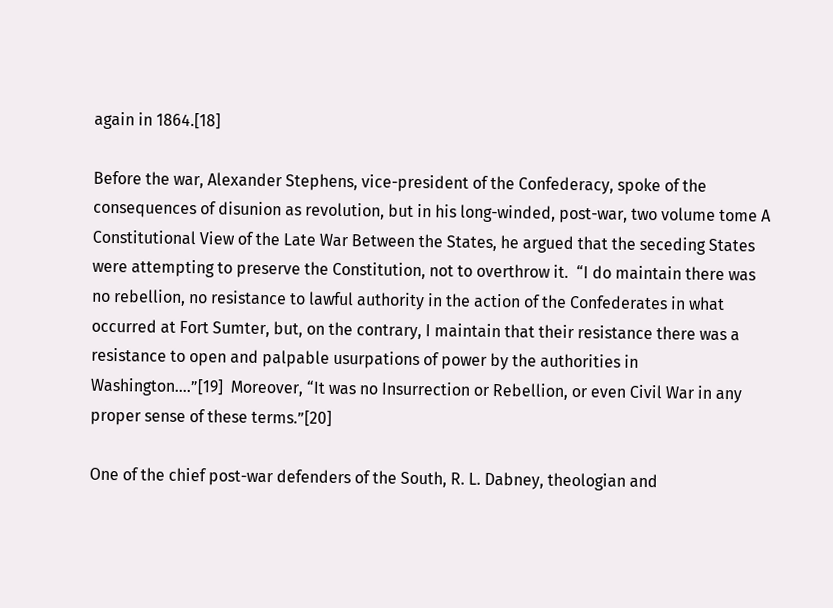again in 1864.[18]

Before the war, Alexander Stephens, vice-president of the Confederacy, spoke of the consequences of disunion as revolution, but in his long-winded, post-war, two volume tome A Constitutional View of the Late War Between the States, he argued that the seceding States were attempting to preserve the Constitution, not to overthrow it.  “I do maintain there was no rebellion, no resistance to lawful authority in the action of the Confederates in what occurred at Fort Sumter, but, on the contrary, I maintain that their resistance there was a resistance to open and palpable usurpations of power by the authorities in Washington….”[19]  Moreover, “It was no Insurrection or Rebellion, or even Civil War in any proper sense of these terms.”[20]

One of the chief post-war defenders of the South, R. L. Dabney, theologian and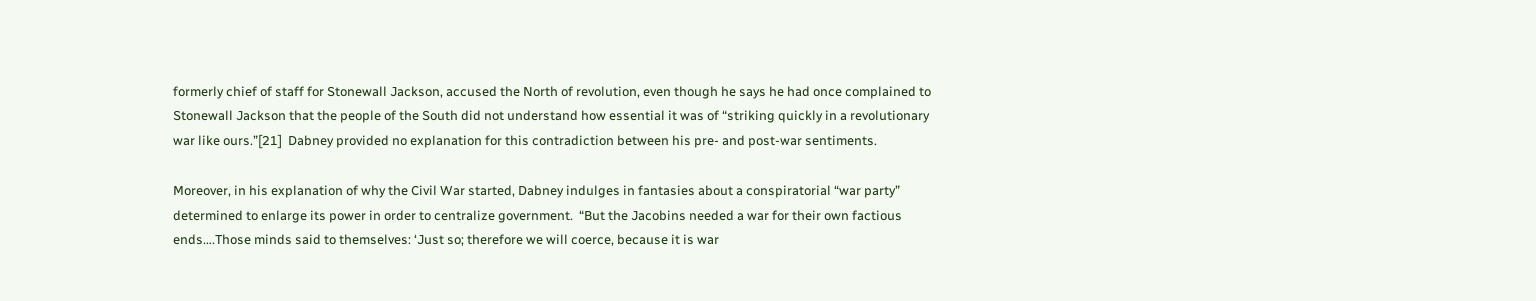formerly chief of staff for Stonewall Jackson, accused the North of revolution, even though he says he had once complained to Stonewall Jackson that the people of the South did not understand how essential it was of “striking quickly in a revolutionary war like ours.”[21]  Dabney provided no explanation for this contradiction between his pre- and post-war sentiments.

Moreover, in his explanation of why the Civil War started, Dabney indulges in fantasies about a conspiratorial “war party” determined to enlarge its power in order to centralize government.  “But the Jacobins needed a war for their own factious ends….Those minds said to themselves: ‘Just so; therefore we will coerce, because it is war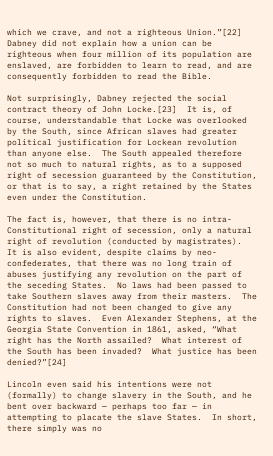which we crave, and not a righteous Union.”[22]  Dabney did not explain how a union can be righteous when four million of its population are enslaved, are forbidden to learn to read, and are consequently forbidden to read the Bible.

Not surprisingly, Dabney rejected the social contract theory of John Locke.[23]  It is, of course, understandable that Locke was overlooked by the South, since African slaves had greater political justification for Lockean revolution than anyone else.  The South appealed therefore not so much to natural rights, as to a supposed right of secession guaranteed by the Constitution, or that is to say, a right retained by the States even under the Constitution.

The fact is, however, that there is no intra-Constitutional right of secession, only a natural right of revolution (conducted by magistrates).  It is also evident, despite claims by neo-confederates, that there was no long train of abuses justifying any revolution on the part of the seceding States.  No laws had been passed to take Southern slaves away from their masters.  The Constitution had not been changed to give any rights to slaves.  Even Alexander Stephens, at the Georgia State Convention in 1861, asked, “What right has the North assailed?  What interest of the South has been invaded?  What justice has been denied?”[24]

Lincoln even said his intentions were not (formally) to change slavery in the South, and he bent over backward — perhaps too far — in attempting to placate the slave States.  In short, there simply was no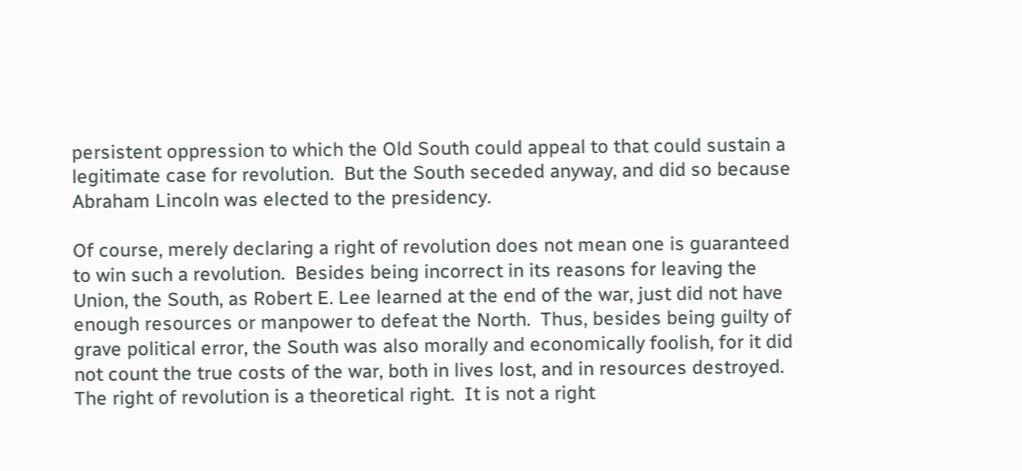persistent oppression to which the Old South could appeal to that could sustain a legitimate case for revolution.  But the South seceded anyway, and did so because Abraham Lincoln was elected to the presidency.

Of course, merely declaring a right of revolution does not mean one is guaranteed to win such a revolution.  Besides being incorrect in its reasons for leaving the Union, the South, as Robert E. Lee learned at the end of the war, just did not have enough resources or manpower to defeat the North.  Thus, besides being guilty of grave political error, the South was also morally and economically foolish, for it did not count the true costs of the war, both in lives lost, and in resources destroyed.  The right of revolution is a theoretical right.  It is not a right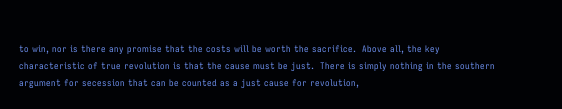to win, nor is there any promise that the costs will be worth the sacrifice.  Above all, the key characteristic of true revolution is that the cause must be just.  There is simply nothing in the southern argument for secession that can be counted as a just cause for revolution,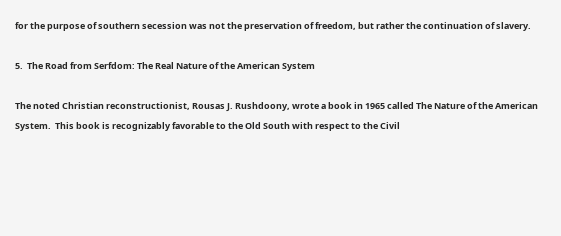for the purpose of southern secession was not the preservation of freedom, but rather the continuation of slavery.

5.  The Road from Serfdom: The Real Nature of the American System

The noted Christian reconstructionist, Rousas J. Rushdoony, wrote a book in 1965 called The Nature of the American System.  This book is recognizably favorable to the Old South with respect to the Civil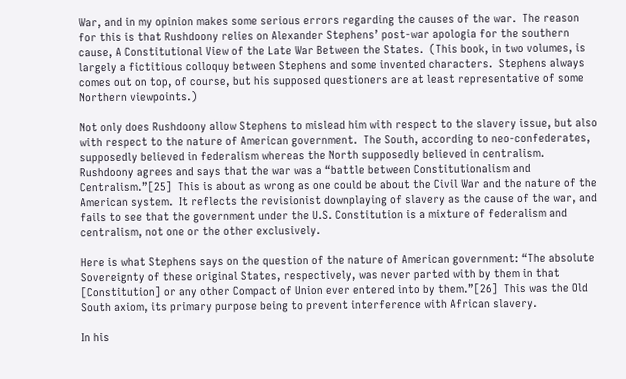War, and in my opinion makes some serious errors regarding the causes of the war.  The reason for this is that Rushdoony relies on Alexander Stephens’ post-war apologia for the southern cause, A Constitutional View of the Late War Between the States.  (This book, in two volumes, is largely a fictitious colloquy between Stephens and some invented characters.  Stephens always comes out on top, of course, but his supposed questioners are at least representative of some Northern viewpoints.)

Not only does Rushdoony allow Stephens to mislead him with respect to the slavery issue, but also with respect to the nature of American government.  The South, according to neo-confederates, supposedly believed in federalism whereas the North supposedly believed in centralism.  Rushdoony agrees and says that the war was a “battle between Constitutionalism and Centralism.”[25]  This is about as wrong as one could be about the Civil War and the nature of the American system.  It reflects the revisionist downplaying of slavery as the cause of the war, and fails to see that the government under the U.S. Constitution is a mixture of federalism and centralism, not one or the other exclusively.

Here is what Stephens says on the question of the nature of American government: “The absolute Sovereignty of these original States, respectively, was never parted with by them in that [Constitution] or any other Compact of Union ever entered into by them.”[26]  This was the Old South axiom, its primary purpose being to prevent interference with African slavery.

In his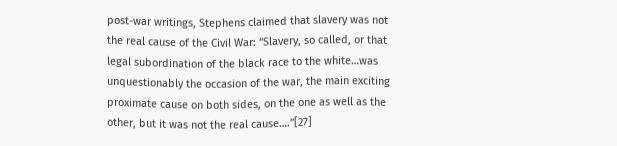post-war writings, Stephens claimed that slavery was not the real cause of the Civil War: “Slavery, so called, or that legal subordination of the black race to the white…was unquestionably the occasion of the war, the main exciting proximate cause on both sides, on the one as well as the other, but it was not the real cause….”[27]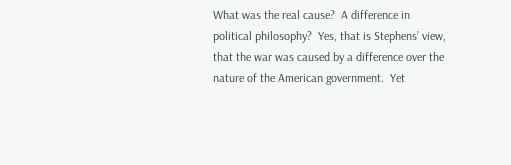What was the real cause?  A difference in political philosophy?  Yes, that is Stephens’ view, that the war was caused by a difference over the nature of the American government.  Yet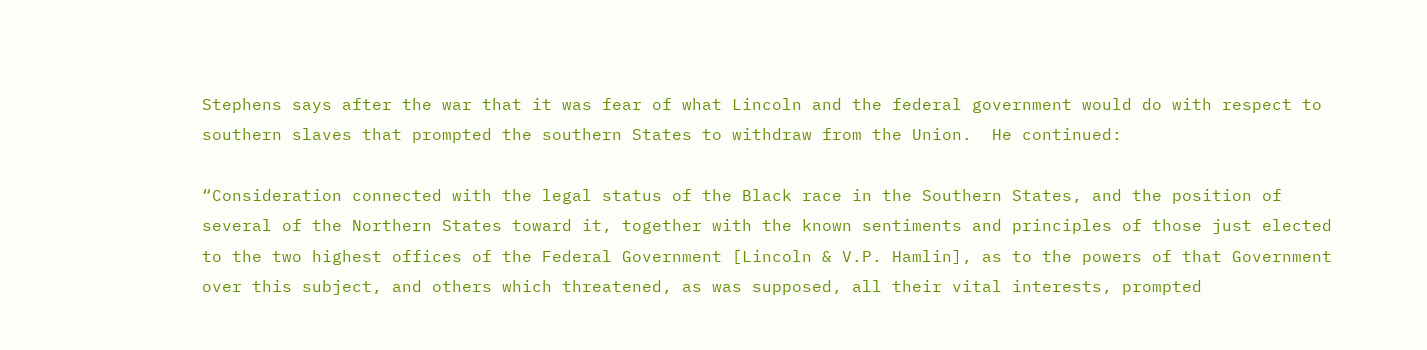Stephens says after the war that it was fear of what Lincoln and the federal government would do with respect to southern slaves that prompted the southern States to withdraw from the Union.  He continued:

“Consideration connected with the legal status of the Black race in the Southern States, and the position of several of the Northern States toward it, together with the known sentiments and principles of those just elected to the two highest offices of the Federal Government [Lincoln & V.P. Hamlin], as to the powers of that Government over this subject, and others which threatened, as was supposed, all their vital interests, prompted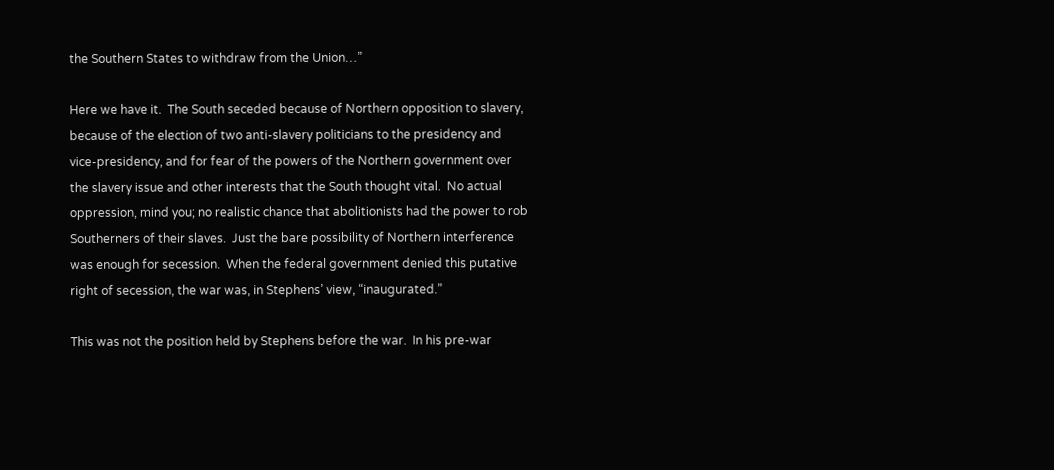the Southern States to withdraw from the Union…”

Here we have it.  The South seceded because of Northern opposition to slavery, because of the election of two anti-slavery politicians to the presidency and vice-presidency, and for fear of the powers of the Northern government over the slavery issue and other interests that the South thought vital.  No actual oppression, mind you; no realistic chance that abolitionists had the power to rob Southerners of their slaves.  Just the bare possibility of Northern interference was enough for secession.  When the federal government denied this putative right of secession, the war was, in Stephens’ view, “inaugurated.”

This was not the position held by Stephens before the war.  In his pre-war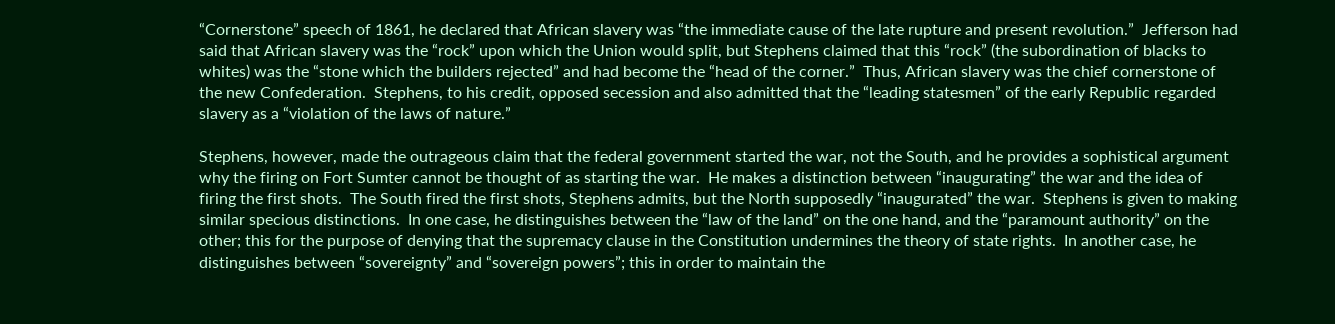“Cornerstone” speech of 1861, he declared that African slavery was “the immediate cause of the late rupture and present revolution.”  Jefferson had said that African slavery was the “rock” upon which the Union would split, but Stephens claimed that this “rock” (the subordination of blacks to whites) was the “stone which the builders rejected” and had become the “head of the corner.”  Thus, African slavery was the chief cornerstone of the new Confederation.  Stephens, to his credit, opposed secession and also admitted that the “leading statesmen” of the early Republic regarded slavery as a “violation of the laws of nature.”

Stephens, however, made the outrageous claim that the federal government started the war, not the South, and he provides a sophistical argument why the firing on Fort Sumter cannot be thought of as starting the war.  He makes a distinction between “inaugurating” the war and the idea of firing the first shots.  The South fired the first shots, Stephens admits, but the North supposedly “inaugurated” the war.  Stephens is given to making similar specious distinctions.  In one case, he distinguishes between the “law of the land” on the one hand, and the “paramount authority” on the other; this for the purpose of denying that the supremacy clause in the Constitution undermines the theory of state rights.  In another case, he distinguishes between “sovereignty” and “sovereign powers”; this in order to maintain the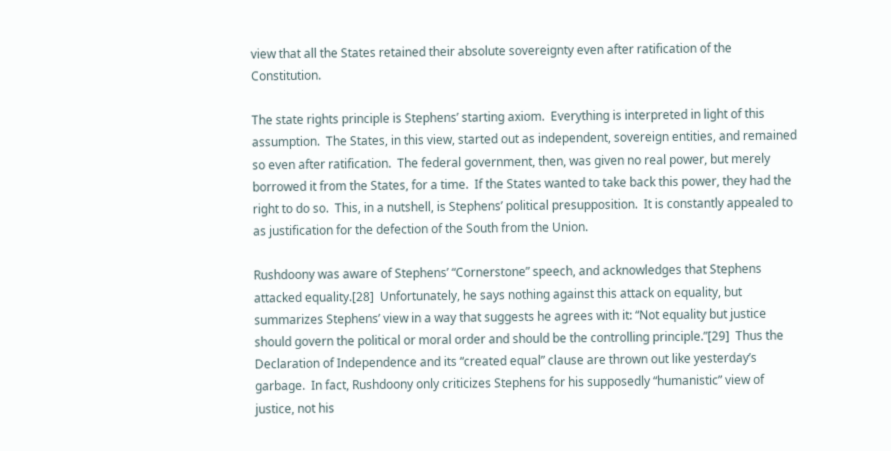view that all the States retained their absolute sovereignty even after ratification of the Constitution.

The state rights principle is Stephens’ starting axiom.  Everything is interpreted in light of this assumption.  The States, in this view, started out as independent, sovereign entities, and remained so even after ratification.  The federal government, then, was given no real power, but merely borrowed it from the States, for a time.  If the States wanted to take back this power, they had the right to do so.  This, in a nutshell, is Stephens’ political presupposition.  It is constantly appealed to as justification for the defection of the South from the Union.

Rushdoony was aware of Stephens’ “Cornerstone” speech, and acknowledges that Stephens attacked equality.[28]  Unfortunately, he says nothing against this attack on equality, but summarizes Stephens’ view in a way that suggests he agrees with it: “Not equality but justice should govern the political or moral order and should be the controlling principle.”[29]  Thus the Declaration of Independence and its “created equal” clause are thrown out like yesterday’s garbage.  In fact, Rushdoony only criticizes Stephens for his supposedly “humanistic” view of justice, not his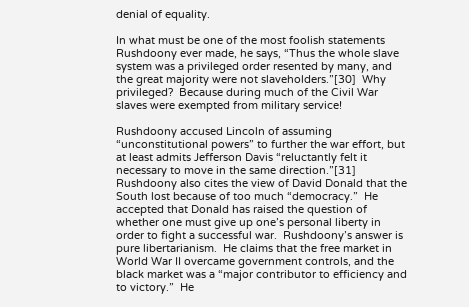denial of equality.

In what must be one of the most foolish statements Rushdoony ever made, he says, “Thus the whole slave system was a privileged order resented by many, and the great majority were not slaveholders.”[30]  Why privileged?  Because during much of the Civil War slaves were exempted from military service!

Rushdoony accused Lincoln of assuming “unconstitutional powers” to further the war effort, but at least admits Jefferson Davis “reluctantly felt it necessary to move in the same direction.”[31]  Rushdoony also cites the view of David Donald that the South lost because of too much “democracy.”  He accepted that Donald has raised the question of whether one must give up one’s personal liberty in order to fight a successful war.  Rushdoony’s answer is pure libertarianism.  He claims that the free market in World War II overcame government controls, and the black market was a “major contributor to efficiency and to victory.”  He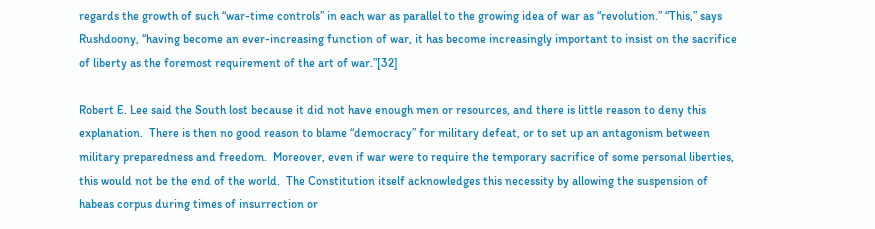regards the growth of such “war-time controls” in each war as parallel to the growing idea of war as “revolution.” “This,” says Rushdoony, “having become an ever-increasing function of war, it has become increasingly important to insist on the sacrifice of liberty as the foremost requirement of the art of war.”[32]

Robert E. Lee said the South lost because it did not have enough men or resources, and there is little reason to deny this explanation.  There is then no good reason to blame “democracy” for military defeat, or to set up an antagonism between military preparedness and freedom.  Moreover, even if war were to require the temporary sacrifice of some personal liberties, this would not be the end of the world.  The Constitution itself acknowledges this necessity by allowing the suspension of habeas corpus during times of insurrection or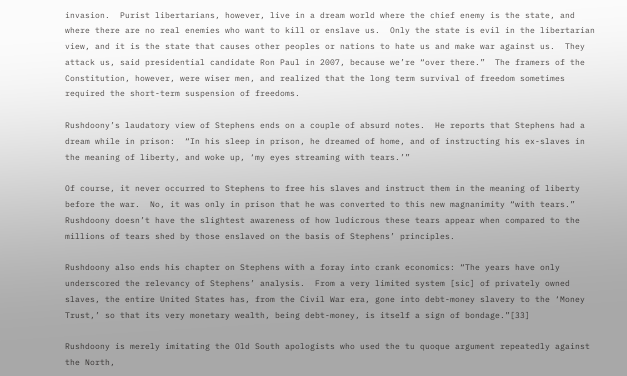invasion.  Purist libertarians, however, live in a dream world where the chief enemy is the state, and where there are no real enemies who want to kill or enslave us.  Only the state is evil in the libertarian view, and it is the state that causes other peoples or nations to hate us and make war against us.  They attack us, said presidential candidate Ron Paul in 2007, because we’re “over there.”  The framers of the Constitution, however, were wiser men, and realized that the long term survival of freedom sometimes required the short-term suspension of freedoms.

Rushdoony’s laudatory view of Stephens ends on a couple of absurd notes.  He reports that Stephens had a dream while in prison:  “In his sleep in prison, he dreamed of home, and of instructing his ex-slaves in the meaning of liberty, and woke up, ‘my eyes streaming with tears.’”

Of course, it never occurred to Stephens to free his slaves and instruct them in the meaning of liberty before the war.  No, it was only in prison that he was converted to this new magnanimity “with tears.”  Rushdoony doesn’t have the slightest awareness of how ludicrous these tears appear when compared to the millions of tears shed by those enslaved on the basis of Stephens’ principles.

Rushdoony also ends his chapter on Stephens with a foray into crank economics: “The years have only underscored the relevancy of Stephens’ analysis.  From a very limited system [sic] of privately owned slaves, the entire United States has, from the Civil War era, gone into debt-money slavery to the ‘Money Trust,’ so that its very monetary wealth, being debt-money, is itself a sign of bondage.”[33]

Rushdoony is merely imitating the Old South apologists who used the tu quoque argument repeatedly against the North,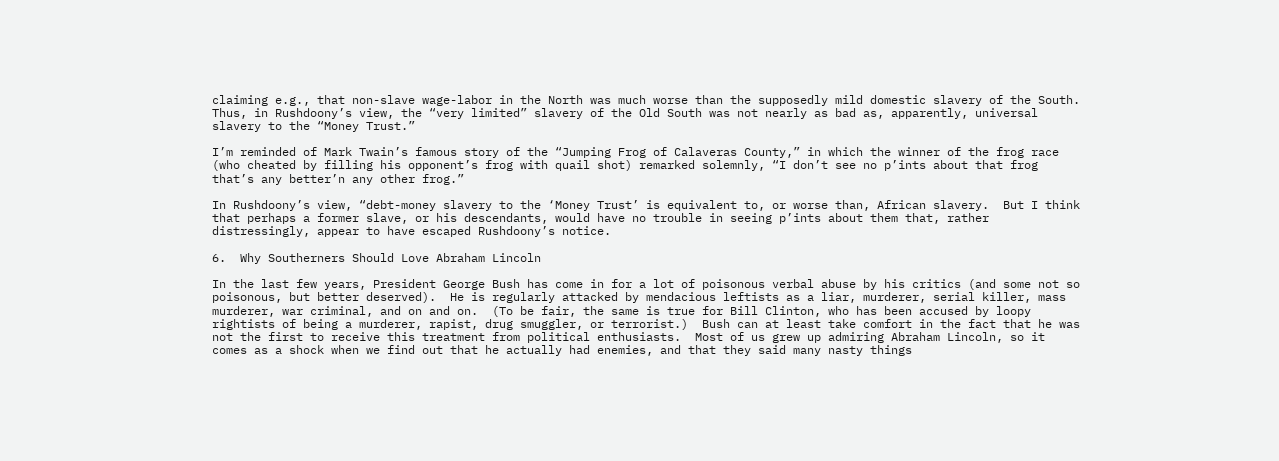claiming e.g., that non-slave wage-labor in the North was much worse than the supposedly mild domestic slavery of the South.  Thus, in Rushdoony’s view, the “very limited” slavery of the Old South was not nearly as bad as, apparently, universal slavery to the “Money Trust.”

I’m reminded of Mark Twain’s famous story of the “Jumping Frog of Calaveras County,” in which the winner of the frog race (who cheated by filling his opponent’s frog with quail shot) remarked solemnly, “I don’t see no p’ints about that frog that’s any better’n any other frog.”

In Rushdoony’s view, “debt-money slavery to the ‘Money Trust’ is equivalent to, or worse than, African slavery.  But I think that perhaps a former slave, or his descendants, would have no trouble in seeing p’ints about them that, rather distressingly, appear to have escaped Rushdoony’s notice.

6.  Why Southerners Should Love Abraham Lincoln

In the last few years, President George Bush has come in for a lot of poisonous verbal abuse by his critics (and some not so poisonous, but better deserved).  He is regularly attacked by mendacious leftists as a liar, murderer, serial killer, mass murderer, war criminal, and on and on.  (To be fair, the same is true for Bill Clinton, who has been accused by loopy rightists of being a murderer, rapist, drug smuggler, or terrorist.)  Bush can at least take comfort in the fact that he was not the first to receive this treatment from political enthusiasts.  Most of us grew up admiring Abraham Lincoln, so it comes as a shock when we find out that he actually had enemies, and that they said many nasty things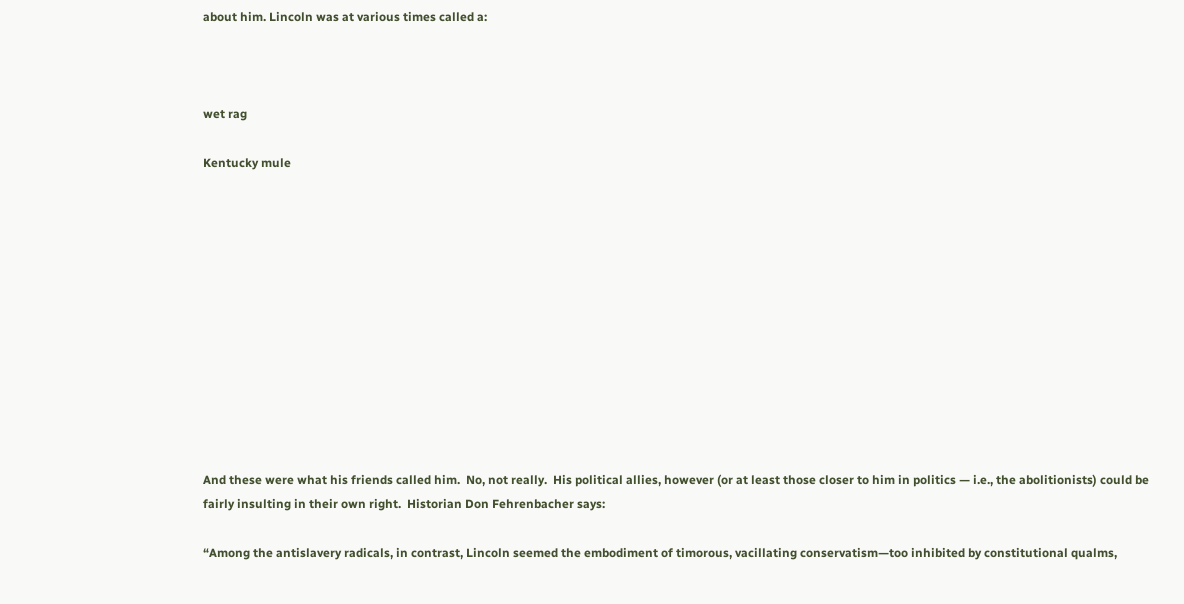about him. Lincoln was at various times called a:



wet rag

Kentucky mule












And these were what his friends called him.  No, not really.  His political allies, however (or at least those closer to him in politics — i.e., the abolitionists) could be fairly insulting in their own right.  Historian Don Fehrenbacher says:

“Among the antislavery radicals, in contrast, Lincoln seemed the embodiment of timorous, vacillating conservatism—too inhibited by constitutional qualms,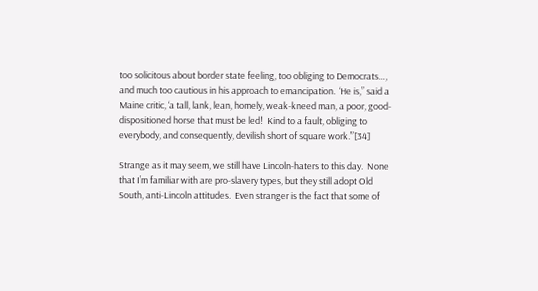too solicitous about border state feeling, too obliging to Democrats…, and much too cautious in his approach to emancipation.  ‘He is,” said a Maine critic, ‘a tall, lank, lean, homely, weak-kneed man, a poor, good-dispositioned horse that must be led!  Kind to a fault, obliging to everybody, and consequently, devilish short of square work.’”[34]

Strange as it may seem, we still have Lincoln-haters to this day.  None that I’m familiar with are pro-slavery types, but they still adopt Old South, anti-Lincoln attitudes.  Even stranger is the fact that some of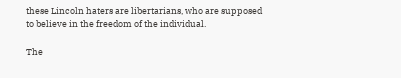these Lincoln haters are libertarians, who are supposed to believe in the freedom of the individual.

The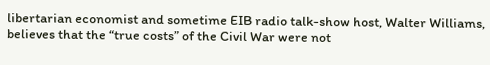libertarian economist and sometime EIB radio talk-show host, Walter Williams, believes that the “true costs” of the Civil War were not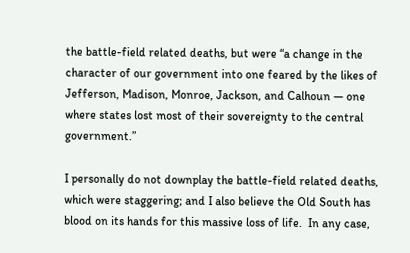the battle-field related deaths, but were “a change in the character of our government into one feared by the likes of Jefferson, Madison, Monroe, Jackson, and Calhoun — one where states lost most of their sovereignty to the central government.”

I personally do not downplay the battle-field related deaths, which were staggering; and I also believe the Old South has blood on its hands for this massive loss of life.  In any case,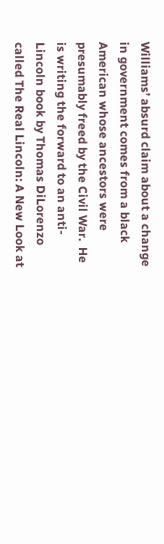Williams’ absurd claim about a change in government comes from a black American whose ancestors were presumably freed by the Civil War.  He is writing the forward to an anti-Lincoln book by Thomas DiLorenzo called The Real Lincoln: A New Look at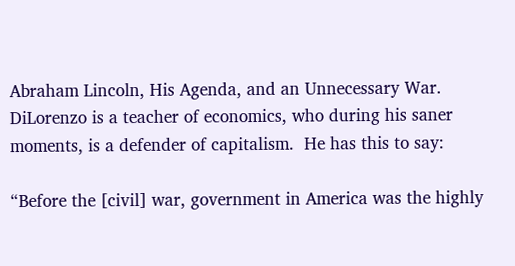Abraham Lincoln, His Agenda, and an Unnecessary War.  DiLorenzo is a teacher of economics, who during his saner moments, is a defender of capitalism.  He has this to say:

“Before the [civil] war, government in America was the highly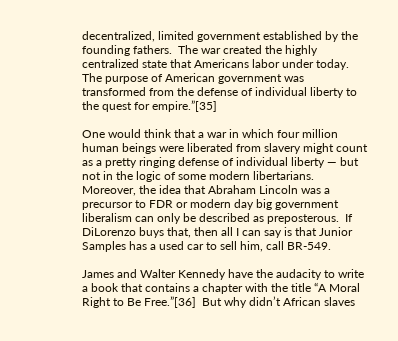decentralized, limited government established by the founding fathers.  The war created the highly centralized state that Americans labor under today.  The purpose of American government was transformed from the defense of individual liberty to the quest for empire.”[35]

One would think that a war in which four million human beings were liberated from slavery might count as a pretty ringing defense of individual liberty — but not in the logic of some modern libertarians.  Moreover, the idea that Abraham Lincoln was a precursor to FDR or modern day big government liberalism can only be described as preposterous.  If DiLorenzo buys that, then all I can say is that Junior Samples has a used car to sell him, call BR-549.

James and Walter Kennedy have the audacity to write a book that contains a chapter with the title “A Moral Right to Be Free.”[36]  But why didn’t African slaves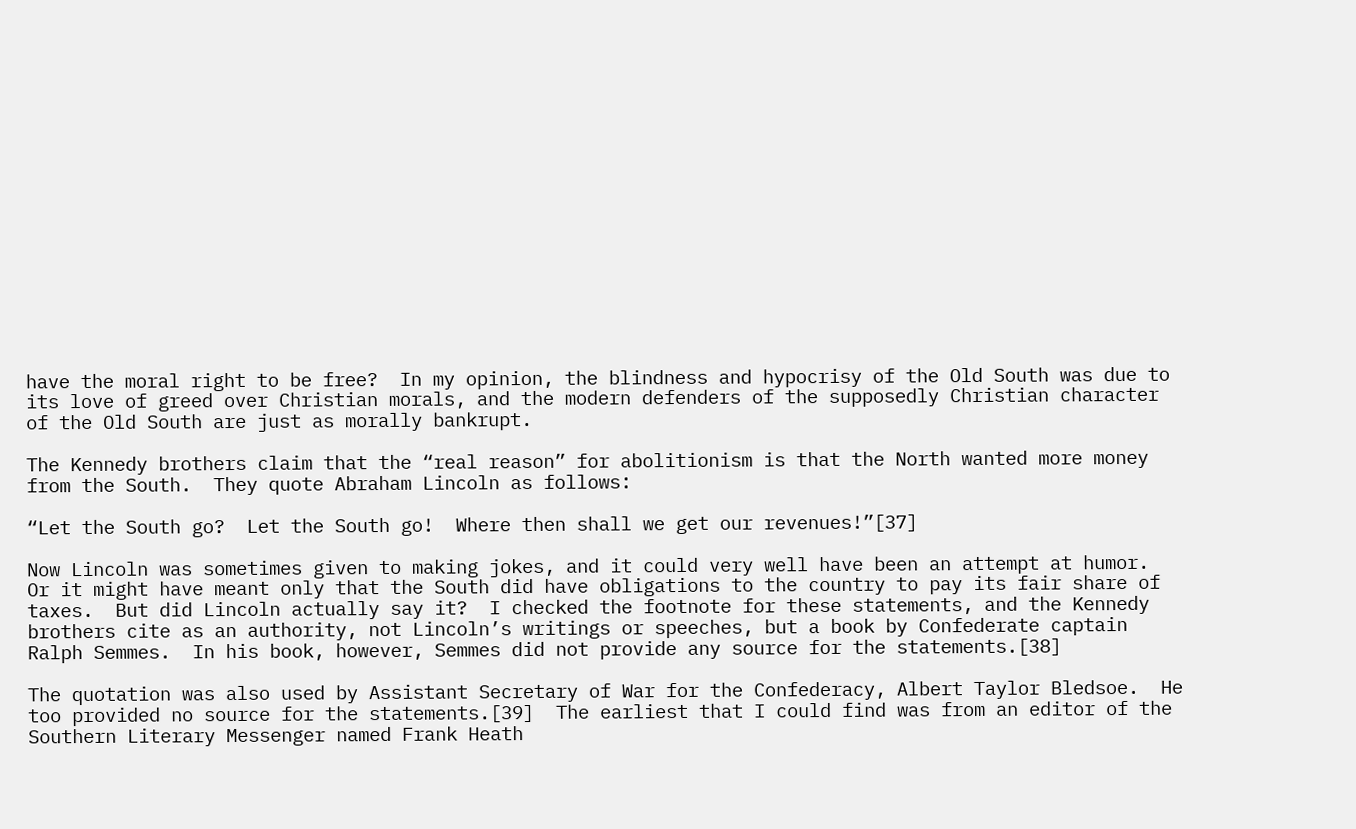have the moral right to be free?  In my opinion, the blindness and hypocrisy of the Old South was due to its love of greed over Christian morals, and the modern defenders of the supposedly Christian character of the Old South are just as morally bankrupt.

The Kennedy brothers claim that the “real reason” for abolitionism is that the North wanted more money from the South.  They quote Abraham Lincoln as follows:

“Let the South go?  Let the South go!  Where then shall we get our revenues!”[37]

Now Lincoln was sometimes given to making jokes, and it could very well have been an attempt at humor.  Or it might have meant only that the South did have obligations to the country to pay its fair share of taxes.  But did Lincoln actually say it?  I checked the footnote for these statements, and the Kennedy brothers cite as an authority, not Lincoln’s writings or speeches, but a book by Confederate captain Ralph Semmes.  In his book, however, Semmes did not provide any source for the statements.[38]

The quotation was also used by Assistant Secretary of War for the Confederacy, Albert Taylor Bledsoe.  He too provided no source for the statements.[39]  The earliest that I could find was from an editor of the Southern Literary Messenger named Frank Heath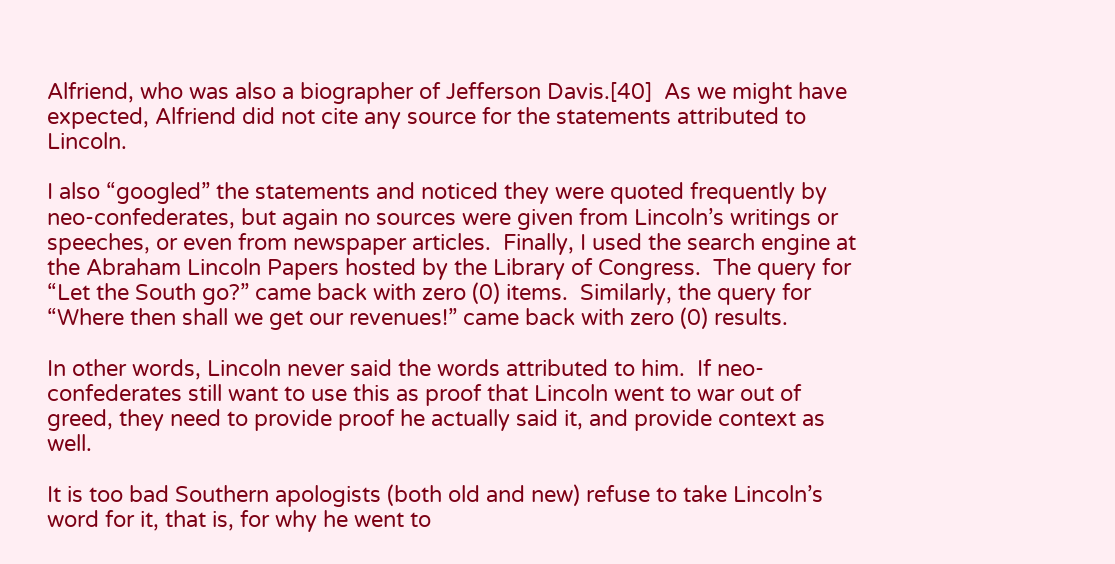Alfriend, who was also a biographer of Jefferson Davis.[40]  As we might have expected, Alfriend did not cite any source for the statements attributed to Lincoln.

I also “googled” the statements and noticed they were quoted frequently by neo-confederates, but again no sources were given from Lincoln’s writings or speeches, or even from newspaper articles.  Finally, I used the search engine at the Abraham Lincoln Papers hosted by the Library of Congress.  The query for “Let the South go?” came back with zero (0) items.  Similarly, the query for “Where then shall we get our revenues!” came back with zero (0) results.

In other words, Lincoln never said the words attributed to him.  If neo-confederates still want to use this as proof that Lincoln went to war out of greed, they need to provide proof he actually said it, and provide context as well.

It is too bad Southern apologists (both old and new) refuse to take Lincoln’s word for it, that is, for why he went to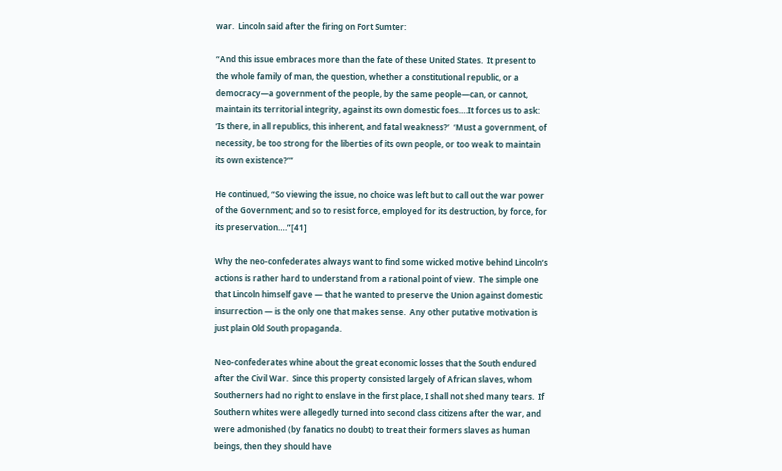war.  Lincoln said after the firing on Fort Sumter:

“And this issue embraces more than the fate of these United States.  It present to the whole family of man, the question, whether a constitutional republic, or a democracy—a government of the people, by the same people—can, or cannot, maintain its territorial integrity, against its own domestic foes….It forces us to ask: ‘Is there, in all republics, this inherent, and fatal weakness?’  ‘Must a government, of necessity, be too strong for the liberties of its own people, or too weak to maintain its own existence?’”

He continued, “So viewing the issue, no choice was left but to call out the war power of the Government; and so to resist force, employed for its destruction, by force, for its preservation….”[41]

Why the neo-confederates always want to find some wicked motive behind Lincoln’s actions is rather hard to understand from a rational point of view.  The simple one that Lincoln himself gave — that he wanted to preserve the Union against domestic insurrection — is the only one that makes sense.  Any other putative motivation is just plain Old South propaganda.

Neo-confederates whine about the great economic losses that the South endured after the Civil War.  Since this property consisted largely of African slaves, whom Southerners had no right to enslave in the first place, I shall not shed many tears.  If Southern whites were allegedly turned into second class citizens after the war, and were admonished (by fanatics no doubt) to treat their formers slaves as human beings, then they should have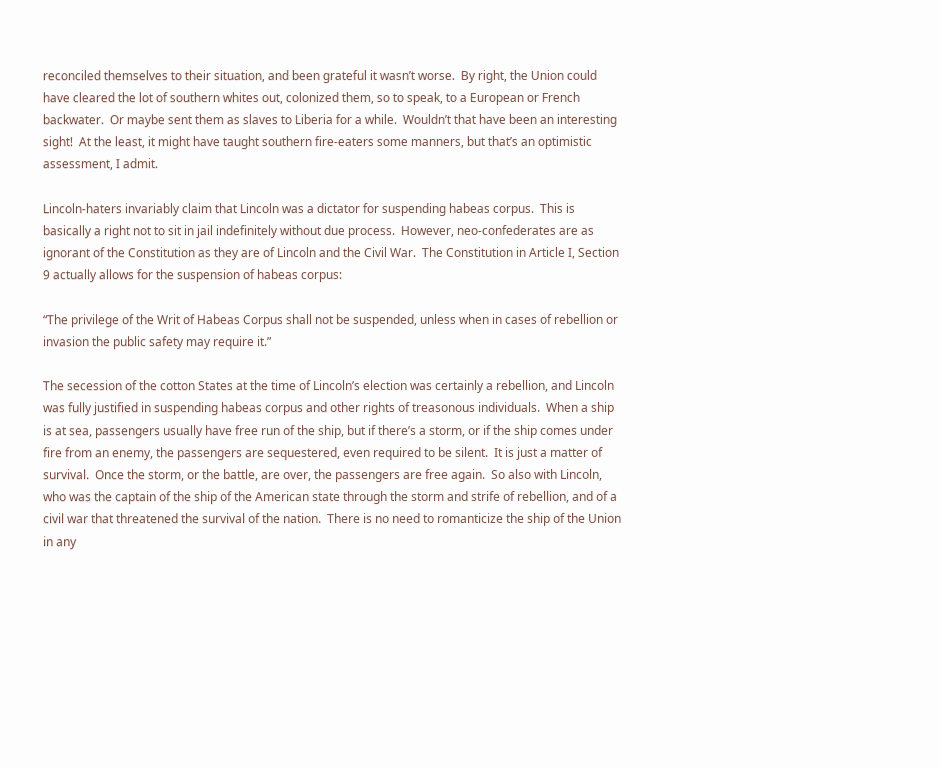reconciled themselves to their situation, and been grateful it wasn’t worse.  By right, the Union could have cleared the lot of southern whites out, colonized them, so to speak, to a European or French backwater.  Or maybe sent them as slaves to Liberia for a while.  Wouldn’t that have been an interesting sight!  At the least, it might have taught southern fire-eaters some manners, but that’s an optimistic assessment, I admit.

Lincoln-haters invariably claim that Lincoln was a dictator for suspending habeas corpus.  This is basically a right not to sit in jail indefinitely without due process.  However, neo-confederates are as ignorant of the Constitution as they are of Lincoln and the Civil War.  The Constitution in Article I, Section 9 actually allows for the suspension of habeas corpus:

“The privilege of the Writ of Habeas Corpus shall not be suspended, unless when in cases of rebellion or invasion the public safety may require it.”

The secession of the cotton States at the time of Lincoln’s election was certainly a rebellion, and Lincoln was fully justified in suspending habeas corpus and other rights of treasonous individuals.  When a ship is at sea, passengers usually have free run of the ship, but if there’s a storm, or if the ship comes under fire from an enemy, the passengers are sequestered, even required to be silent.  It is just a matter of survival.  Once the storm, or the battle, are over, the passengers are free again.  So also with Lincoln, who was the captain of the ship of the American state through the storm and strife of rebellion, and of a civil war that threatened the survival of the nation.  There is no need to romanticize the ship of the Union in any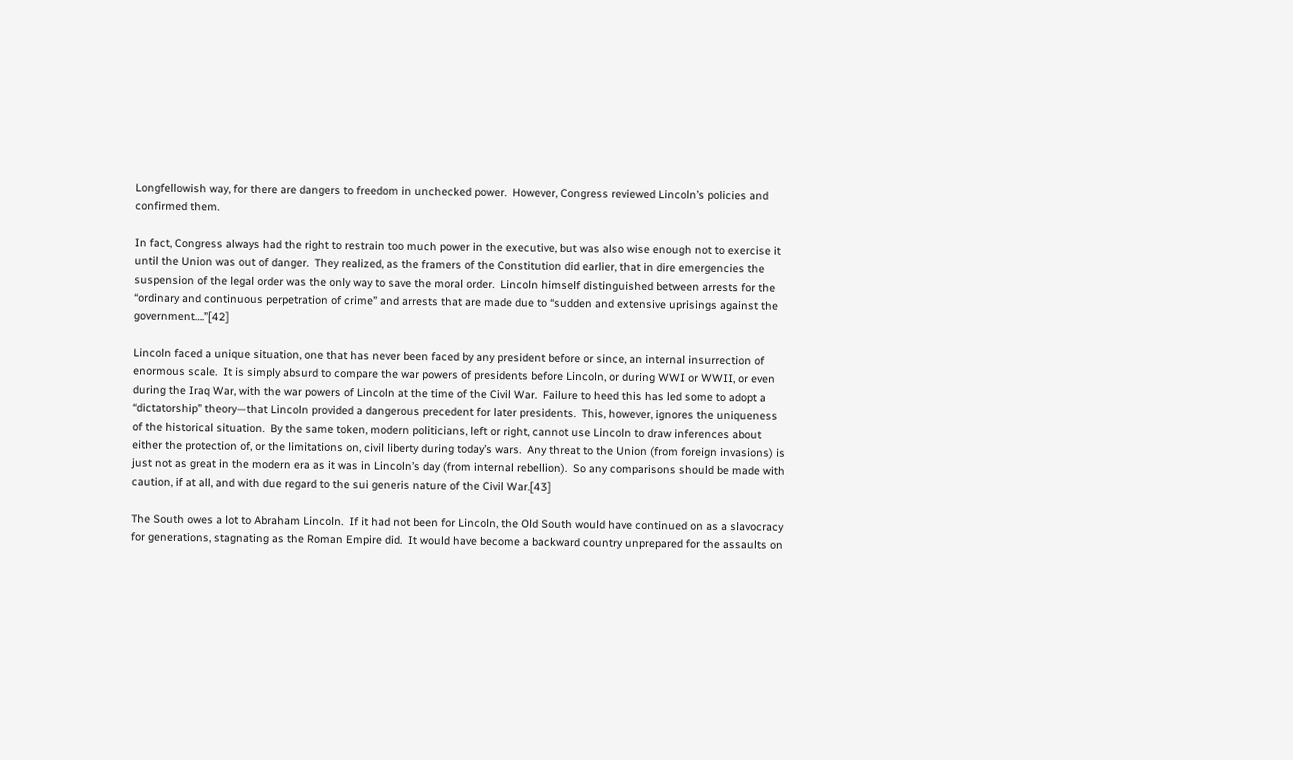Longfellowish way, for there are dangers to freedom in unchecked power.  However, Congress reviewed Lincoln’s policies and confirmed them.

In fact, Congress always had the right to restrain too much power in the executive, but was also wise enough not to exercise it until the Union was out of danger.  They realized, as the framers of the Constitution did earlier, that in dire emergencies the suspension of the legal order was the only way to save the moral order.  Lincoln himself distinguished between arrests for the “ordinary and continuous perpetration of crime” and arrests that are made due to “sudden and extensive uprisings against the government….”[42]

Lincoln faced a unique situation, one that has never been faced by any president before or since, an internal insurrection of enormous scale.  It is simply absurd to compare the war powers of presidents before Lincoln, or during WWI or WWII, or even during the Iraq War, with the war powers of Lincoln at the time of the Civil War.  Failure to heed this has led some to adopt a “dictatorship” theory—that Lincoln provided a dangerous precedent for later presidents.  This, however, ignores the uniqueness of the historical situation.  By the same token, modern politicians, left or right, cannot use Lincoln to draw inferences about either the protection of, or the limitations on, civil liberty during today’s wars.  Any threat to the Union (from foreign invasions) is just not as great in the modern era as it was in Lincoln’s day (from internal rebellion).  So any comparisons should be made with caution, if at all, and with due regard to the sui generis nature of the Civil War.[43]

The South owes a lot to Abraham Lincoln.  If it had not been for Lincoln, the Old South would have continued on as a slavocracy for generations, stagnating as the Roman Empire did.  It would have become a backward country unprepared for the assaults on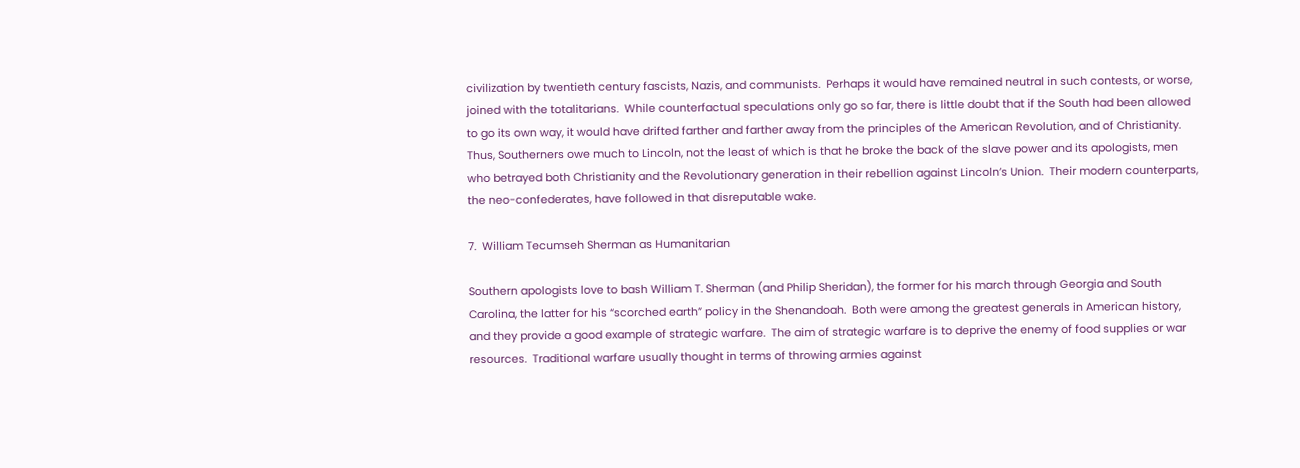civilization by twentieth century fascists, Nazis, and communists.  Perhaps it would have remained neutral in such contests, or worse, joined with the totalitarians.  While counterfactual speculations only go so far, there is little doubt that if the South had been allowed to go its own way, it would have drifted farther and farther away from the principles of the American Revolution, and of Christianity.  Thus, Southerners owe much to Lincoln, not the least of which is that he broke the back of the slave power and its apologists, men who betrayed both Christianity and the Revolutionary generation in their rebellion against Lincoln’s Union.  Their modern counterparts, the neo-confederates, have followed in that disreputable wake.

7.  William Tecumseh Sherman as Humanitarian

Southern apologists love to bash William T. Sherman (and Philip Sheridan), the former for his march through Georgia and South Carolina, the latter for his “scorched earth” policy in the Shenandoah.  Both were among the greatest generals in American history, and they provide a good example of strategic warfare.  The aim of strategic warfare is to deprive the enemy of food supplies or war resources.  Traditional warfare usually thought in terms of throwing armies against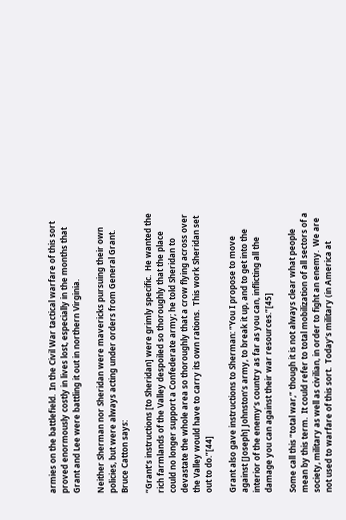armies on the battlefield.  In the Civil War tactical warfare of this sort proved enormously costly in lives lost, especially in the months that Grant and Lee were battling it out in northern Virginia.

Neither Sherman nor Sheridan were mavericks pursuing their own policies, but were always acting under orders from General Grant.  Bruce Catton says:

“Grant’s instructions [to Sheridan] were grimly specific.  He wanted the rich farmlands of the Valley despoiled so thoroughly that the place could no longer support a Confederate army; he told Sheridan to devastate the whole area so thoroughly that a crow flying across over the Valley would have to carry its own rations.  This work Sheridan set out to do.”[44]

Grant also gave instructions to Sherman: “You I propose to move against [Joseph] Johnston’s army, to break it up, and to get into the interior of the enemy’s country as far as you can, inflicting all the damage you can against their war resources.”[45]

Some call this “total war,” though it is not always clear what people mean by this term.  It could refer to total mobilization of all sectors of a society, military as well as civilian, in order to fight an enemy.  We are not used to warfare of this sort.  Today’s military (in America at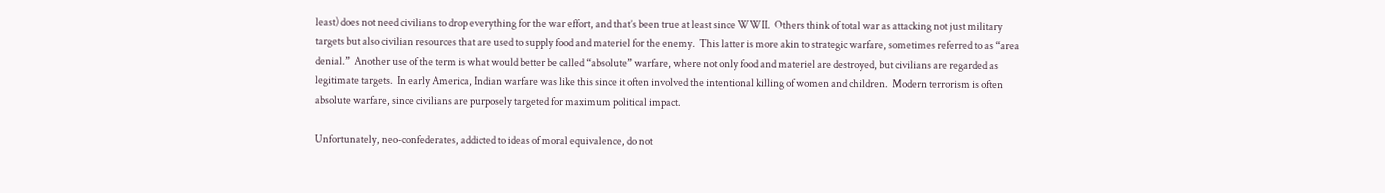least) does not need civilians to drop everything for the war effort, and that’s been true at least since WWII.  Others think of total war as attacking not just military targets but also civilian resources that are used to supply food and materiel for the enemy.  This latter is more akin to strategic warfare, sometimes referred to as “area denial.”  Another use of the term is what would better be called “absolute” warfare, where not only food and materiel are destroyed, but civilians are regarded as legitimate targets.  In early America, Indian warfare was like this since it often involved the intentional killing of women and children.  Modern terrorism is often absolute warfare, since civilians are purposely targeted for maximum political impact.

Unfortunately, neo-confederates, addicted to ideas of moral equivalence, do not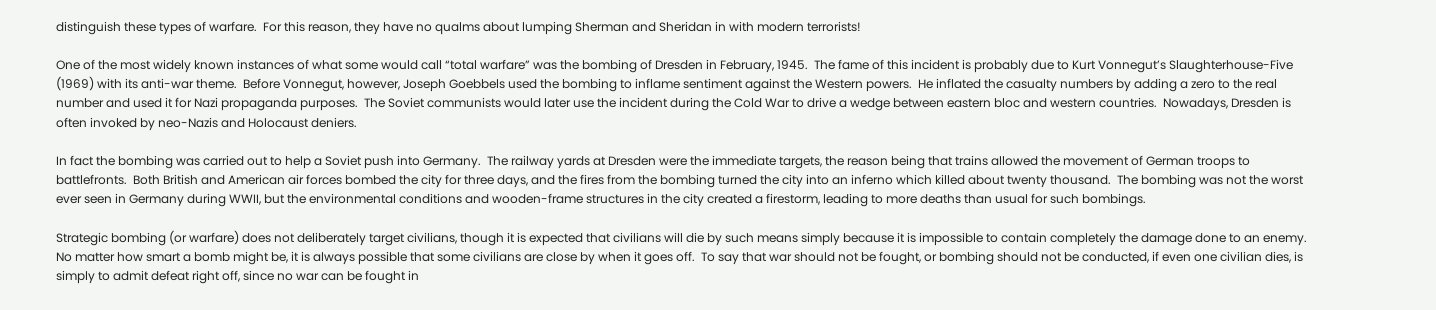distinguish these types of warfare.  For this reason, they have no qualms about lumping Sherman and Sheridan in with modern terrorists!

One of the most widely known instances of what some would call “total warfare” was the bombing of Dresden in February, 1945.  The fame of this incident is probably due to Kurt Vonnegut’s Slaughterhouse-Five (1969) with its anti-war theme.  Before Vonnegut, however, Joseph Goebbels used the bombing to inflame sentiment against the Western powers.  He inflated the casualty numbers by adding a zero to the real number and used it for Nazi propaganda purposes.  The Soviet communists would later use the incident during the Cold War to drive a wedge between eastern bloc and western countries.  Nowadays, Dresden is often invoked by neo-Nazis and Holocaust deniers.

In fact the bombing was carried out to help a Soviet push into Germany.  The railway yards at Dresden were the immediate targets, the reason being that trains allowed the movement of German troops to battlefronts.  Both British and American air forces bombed the city for three days, and the fires from the bombing turned the city into an inferno which killed about twenty thousand.  The bombing was not the worst ever seen in Germany during WWII, but the environmental conditions and wooden-frame structures in the city created a firestorm, leading to more deaths than usual for such bombings.

Strategic bombing (or warfare) does not deliberately target civilians, though it is expected that civilians will die by such means simply because it is impossible to contain completely the damage done to an enemy.  No matter how smart a bomb might be, it is always possible that some civilians are close by when it goes off.  To say that war should not be fought, or bombing should not be conducted, if even one civilian dies, is simply to admit defeat right off, since no war can be fought in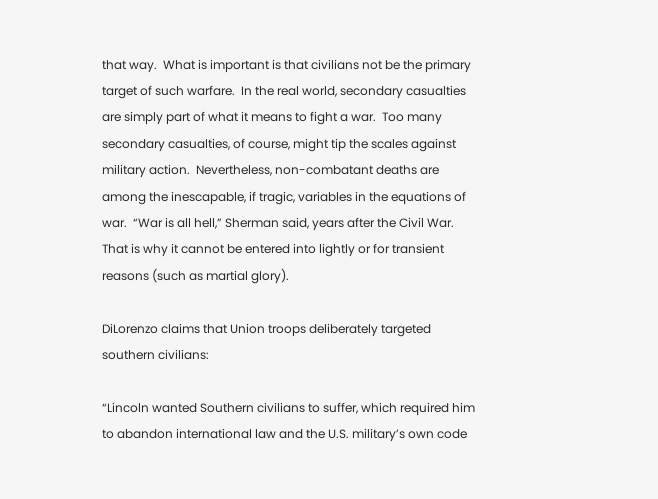that way.  What is important is that civilians not be the primary target of such warfare.  In the real world, secondary casualties are simply part of what it means to fight a war.  Too many secondary casualties, of course, might tip the scales against military action.  Nevertheless, non-combatant deaths are among the inescapable, if tragic, variables in the equations of war.  “War is all hell,” Sherman said, years after the Civil War.  That is why it cannot be entered into lightly or for transient reasons (such as martial glory).

DiLorenzo claims that Union troops deliberately targeted southern civilians:

“Lincoln wanted Southern civilians to suffer, which required him to abandon international law and the U.S. military’s own code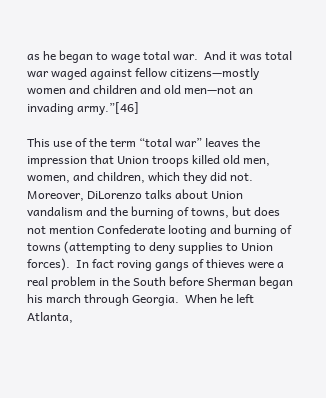as he began to wage total war.  And it was total war waged against fellow citizens—mostly women and children and old men—not an invading army.”[46]

This use of the term “total war” leaves the impression that Union troops killed old men, women, and children, which they did not.  Moreover, DiLorenzo talks about Union vandalism and the burning of towns, but does not mention Confederate looting and burning of towns (attempting to deny supplies to Union forces).  In fact roving gangs of thieves were a real problem in the South before Sherman began his march through Georgia.  When he left Atlanta,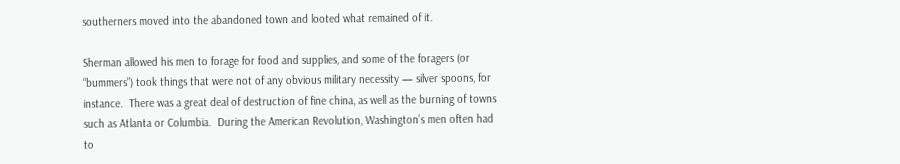southerners moved into the abandoned town and looted what remained of it.

Sherman allowed his men to forage for food and supplies, and some of the foragers (or “bummers”) took things that were not of any obvious military necessity — silver spoons, for instance.  There was a great deal of destruction of fine china, as well as the burning of towns such as Atlanta or Columbia.  During the American Revolution, Washington’s men often had to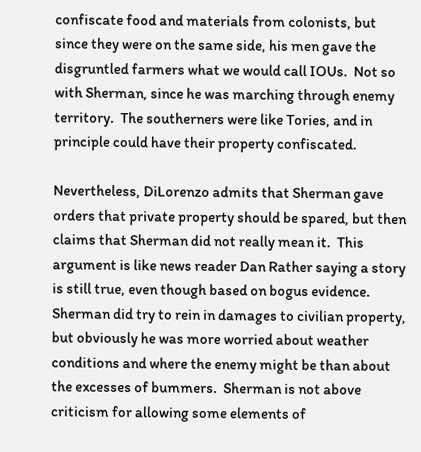confiscate food and materials from colonists, but since they were on the same side, his men gave the disgruntled farmers what we would call IOUs.  Not so with Sherman, since he was marching through enemy territory.  The southerners were like Tories, and in principle could have their property confiscated.

Nevertheless, DiLorenzo admits that Sherman gave orders that private property should be spared, but then claims that Sherman did not really mean it.  This argument is like news reader Dan Rather saying a story is still true, even though based on bogus evidence.  Sherman did try to rein in damages to civilian property, but obviously he was more worried about weather conditions and where the enemy might be than about the excesses of bummers.  Sherman is not above criticism for allowing some elements of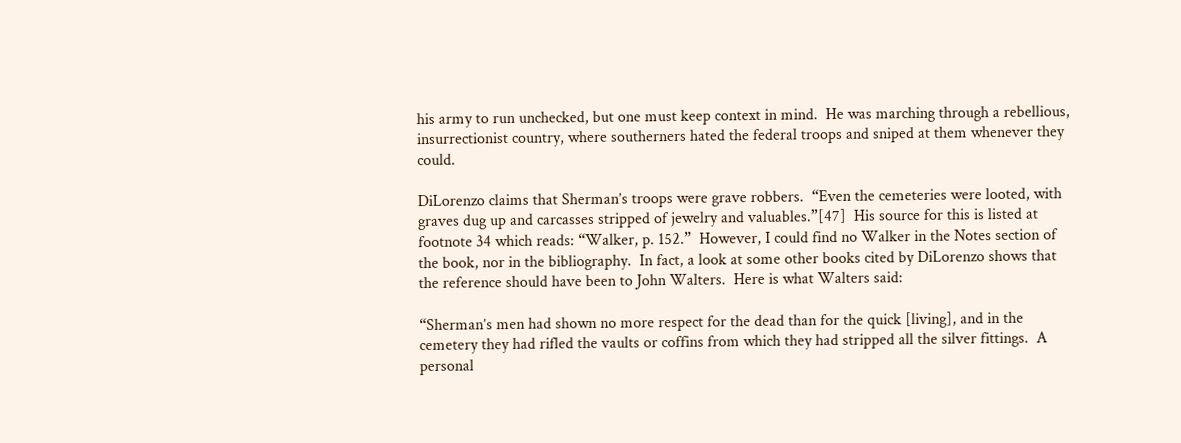his army to run unchecked, but one must keep context in mind.  He was marching through a rebellious, insurrectionist country, where southerners hated the federal troops and sniped at them whenever they could.

DiLorenzo claims that Sherman’s troops were grave robbers.  “Even the cemeteries were looted, with graves dug up and carcasses stripped of jewelry and valuables.”[47]  His source for this is listed at footnote 34 which reads: “Walker, p. 152.”  However, I could find no Walker in the Notes section of the book, nor in the bibliography.  In fact, a look at some other books cited by DiLorenzo shows that the reference should have been to John Walters.  Here is what Walters said:

“Sherman’s men had shown no more respect for the dead than for the quick [living], and in the cemetery they had rifled the vaults or coffins from which they had stripped all the silver fittings.  A personal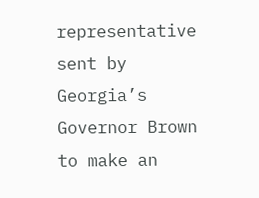representative sent by Georgia’s Governor Brown to make an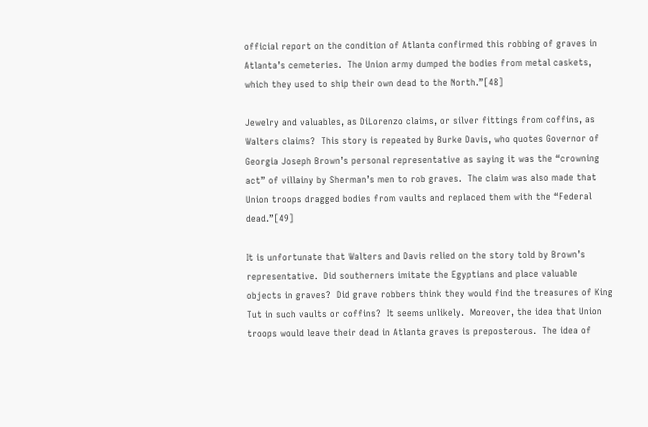official report on the condition of Atlanta confirmed this robbing of graves in Atlanta’s cemeteries.  The Union army dumped the bodies from metal caskets, which they used to ship their own dead to the North.”[48]

Jewelry and valuables, as DiLorenzo claims, or silver fittings from coffins, as Walters claims?  This story is repeated by Burke Davis, who quotes Governor of Georgia Joseph Brown’s personal representative as saying it was the “crowning act” of villainy by Sherman’s men to rob graves.  The claim was also made that Union troops dragged bodies from vaults and replaced them with the “Federal dead.”[49]

It is unfortunate that Walters and Davis relied on the story told by Brown’s representative.  Did southerners imitate the Egyptians and place valuable objects in graves?  Did grave robbers think they would find the treasures of King Tut in such vaults or coffins?  It seems unlikely.  Moreover, the idea that Union troops would leave their dead in Atlanta graves is preposterous.  The idea of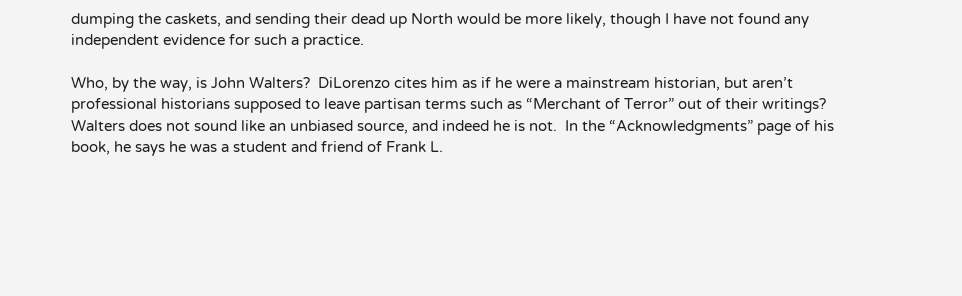dumping the caskets, and sending their dead up North would be more likely, though I have not found any independent evidence for such a practice.

Who, by the way, is John Walters?  DiLorenzo cites him as if he were a mainstream historian, but aren’t professional historians supposed to leave partisan terms such as “Merchant of Terror” out of their writings?  Walters does not sound like an unbiased source, and indeed he is not.  In the “Acknowledgments” page of his book, he says he was a student and friend of Frank L.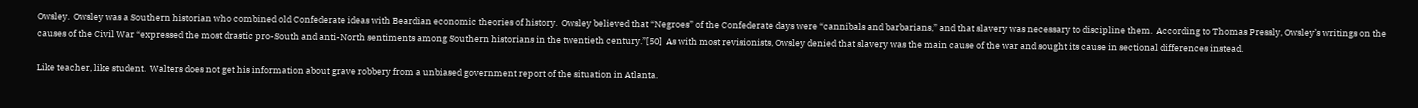Owsley.  Owsley was a Southern historian who combined old Confederate ideas with Beardian economic theories of history.  Owsley believed that “Negroes” of the Confederate days were “cannibals and barbarians,” and that slavery was necessary to discipline them.  According to Thomas Pressly, Owsley’s writings on the causes of the Civil War “expressed the most drastic pro-South and anti-North sentiments among Southern historians in the twentieth century.”[50]  As with most revisionists, Owsley denied that slavery was the main cause of the war and sought its cause in sectional differences instead.

Like teacher, like student.  Walters does not get his information about grave robbery from a unbiased government report of the situation in Atlanta.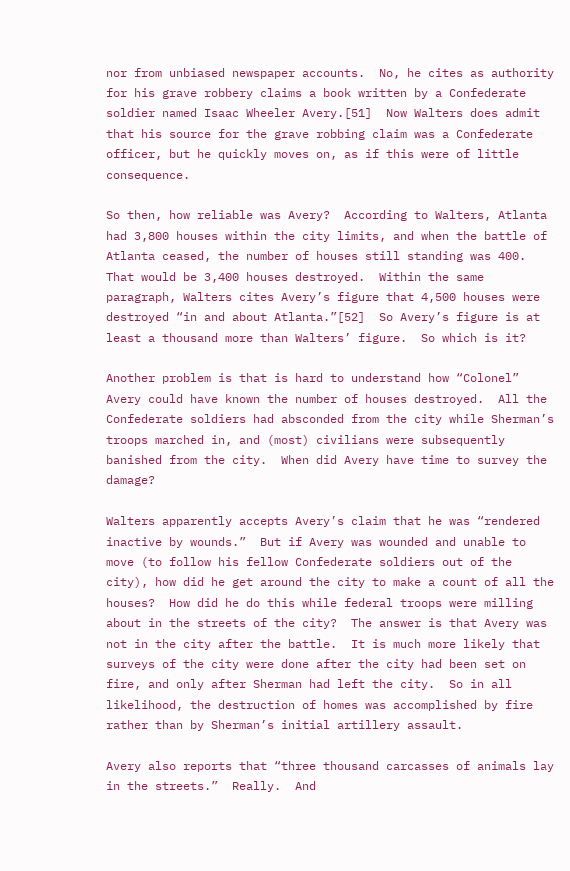nor from unbiased newspaper accounts.  No, he cites as authority for his grave robbery claims a book written by a Confederate soldier named Isaac Wheeler Avery.[51]  Now Walters does admit that his source for the grave robbing claim was a Confederate officer, but he quickly moves on, as if this were of little consequence.

So then, how reliable was Avery?  According to Walters, Atlanta had 3,800 houses within the city limits, and when the battle of Atlanta ceased, the number of houses still standing was 400.  That would be 3,400 houses destroyed.  Within the same paragraph, Walters cites Avery’s figure that 4,500 houses were destroyed “in and about Atlanta.”[52]  So Avery’s figure is at least a thousand more than Walters’ figure.  So which is it?

Another problem is that is hard to understand how “Colonel” Avery could have known the number of houses destroyed.  All the Confederate soldiers had absconded from the city while Sherman’s troops marched in, and (most) civilians were subsequently banished from the city.  When did Avery have time to survey the damage?

Walters apparently accepts Avery’s claim that he was “rendered inactive by wounds.”  But if Avery was wounded and unable to move (to follow his fellow Confederate soldiers out of the city), how did he get around the city to make a count of all the houses?  How did he do this while federal troops were milling about in the streets of the city?  The answer is that Avery was not in the city after the battle.  It is much more likely that surveys of the city were done after the city had been set on fire, and only after Sherman had left the city.  So in all likelihood, the destruction of homes was accomplished by fire rather than by Sherman’s initial artillery assault.

Avery also reports that “three thousand carcasses of animals lay in the streets.”  Really.  And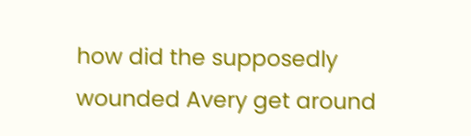how did the supposedly wounded Avery get around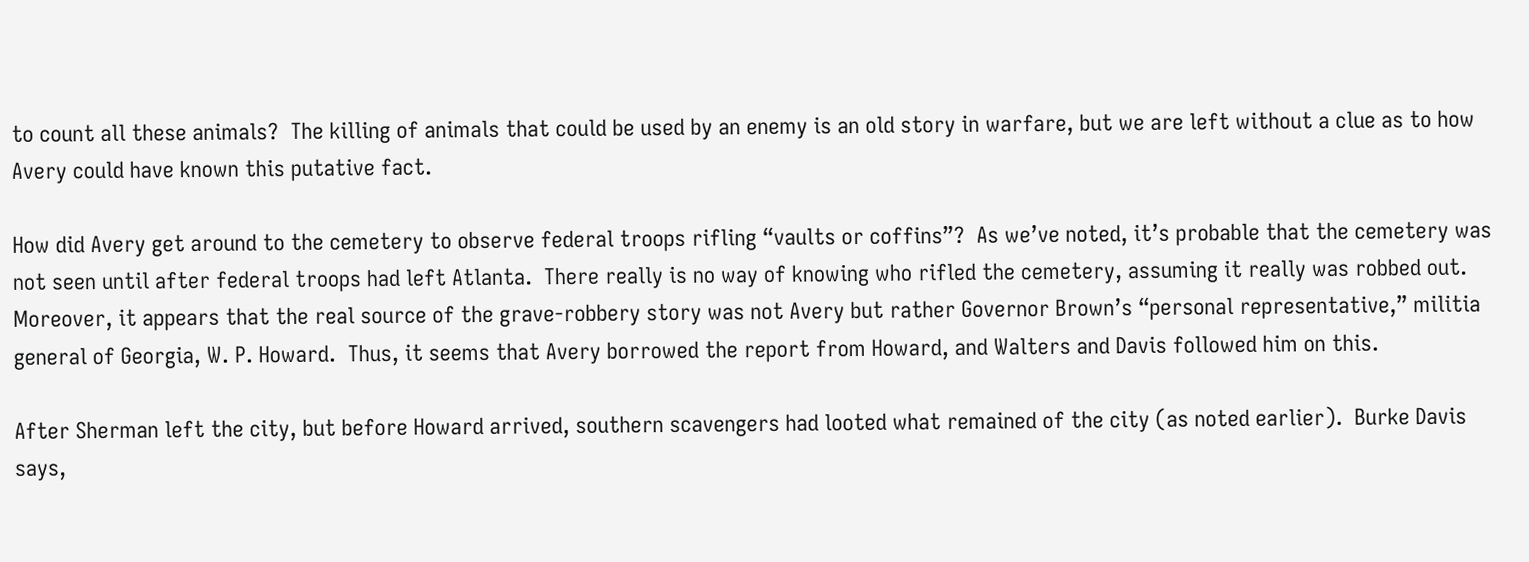to count all these animals?  The killing of animals that could be used by an enemy is an old story in warfare, but we are left without a clue as to how Avery could have known this putative fact.

How did Avery get around to the cemetery to observe federal troops rifling “vaults or coffins”?  As we’ve noted, it’s probable that the cemetery was not seen until after federal troops had left Atlanta.  There really is no way of knowing who rifled the cemetery, assuming it really was robbed out.  Moreover, it appears that the real source of the grave-robbery story was not Avery but rather Governor Brown’s “personal representative,” militia general of Georgia, W. P. Howard.  Thus, it seems that Avery borrowed the report from Howard, and Walters and Davis followed him on this.

After Sherman left the city, but before Howard arrived, southern scavengers had looted what remained of the city (as noted earlier).  Burke Davis says,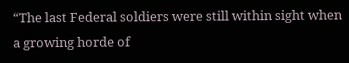“The last Federal soldiers were still within sight when a growing horde of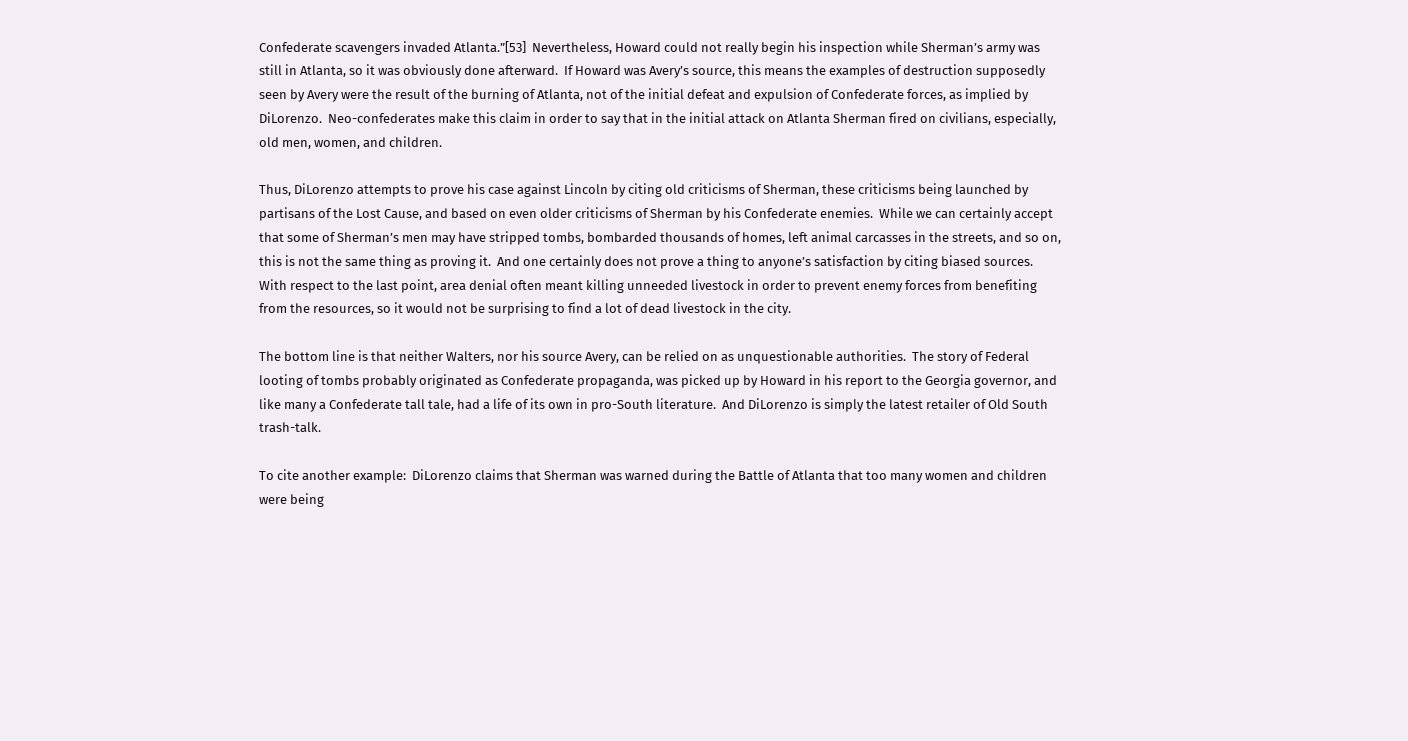Confederate scavengers invaded Atlanta.”[53]  Nevertheless, Howard could not really begin his inspection while Sherman’s army was still in Atlanta, so it was obviously done afterward.  If Howard was Avery’s source, this means the examples of destruction supposedly seen by Avery were the result of the burning of Atlanta, not of the initial defeat and expulsion of Confederate forces, as implied by DiLorenzo.  Neo-confederates make this claim in order to say that in the initial attack on Atlanta Sherman fired on civilians, especially, old men, women, and children.

Thus, DiLorenzo attempts to prove his case against Lincoln by citing old criticisms of Sherman, these criticisms being launched by partisans of the Lost Cause, and based on even older criticisms of Sherman by his Confederate enemies.  While we can certainly accept that some of Sherman’s men may have stripped tombs, bombarded thousands of homes, left animal carcasses in the streets, and so on, this is not the same thing as proving it.  And one certainly does not prove a thing to anyone’s satisfaction by citing biased sources.  With respect to the last point, area denial often meant killing unneeded livestock in order to prevent enemy forces from benefiting from the resources, so it would not be surprising to find a lot of dead livestock in the city.

The bottom line is that neither Walters, nor his source Avery, can be relied on as unquestionable authorities.  The story of Federal looting of tombs probably originated as Confederate propaganda, was picked up by Howard in his report to the Georgia governor, and like many a Confederate tall tale, had a life of its own in pro-South literature.  And DiLorenzo is simply the latest retailer of Old South trash-talk.

To cite another example:  DiLorenzo claims that Sherman was warned during the Battle of Atlanta that too many women and children were being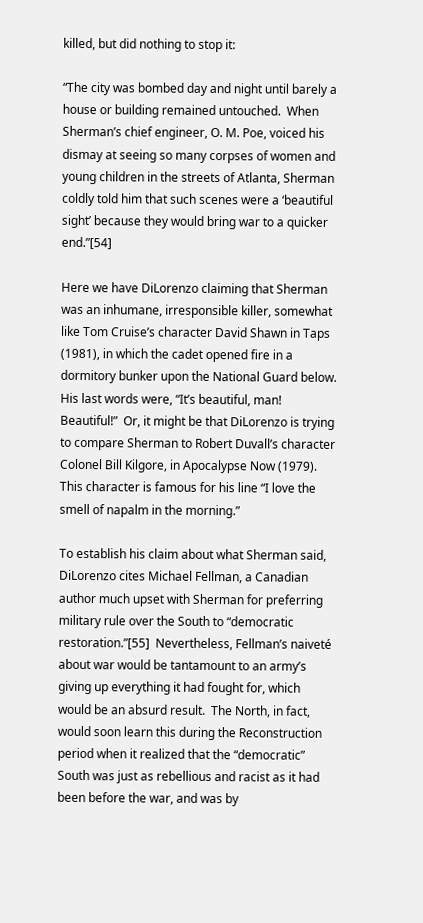killed, but did nothing to stop it:

“The city was bombed day and night until barely a house or building remained untouched.  When Sherman’s chief engineer, O. M. Poe, voiced his dismay at seeing so many corpses of women and young children in the streets of Atlanta, Sherman coldly told him that such scenes were a ‘beautiful sight’ because they would bring war to a quicker end.”[54]

Here we have DiLorenzo claiming that Sherman was an inhumane, irresponsible killer, somewhat like Tom Cruise’s character David Shawn in Taps (1981), in which the cadet opened fire in a dormitory bunker upon the National Guard below.  His last words were, “It’s beautiful, man!  Beautiful!”  Or, it might be that DiLorenzo is trying to compare Sherman to Robert Duvall’s character Colonel Bill Kilgore, in Apocalypse Now (1979).  This character is famous for his line “I love the smell of napalm in the morning.”

To establish his claim about what Sherman said, DiLorenzo cites Michael Fellman, a Canadian author much upset with Sherman for preferring military rule over the South to “democratic restoration.”[55]  Nevertheless, Fellman’s naiveté about war would be tantamount to an army’s giving up everything it had fought for, which would be an absurd result.  The North, in fact, would soon learn this during the Reconstruction period when it realized that the “democratic” South was just as rebellious and racist as it had been before the war, and was by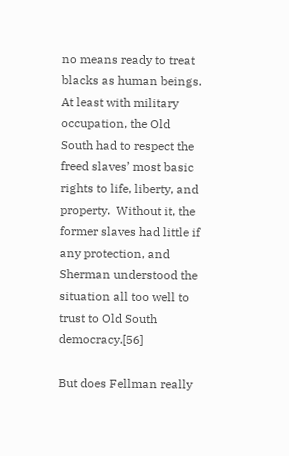no means ready to treat blacks as human beings.  At least with military occupation, the Old South had to respect the freed slaves’ most basic rights to life, liberty, and property.  Without it, the former slaves had little if any protection, and Sherman understood the situation all too well to trust to Old South democracy.[56]

But does Fellman really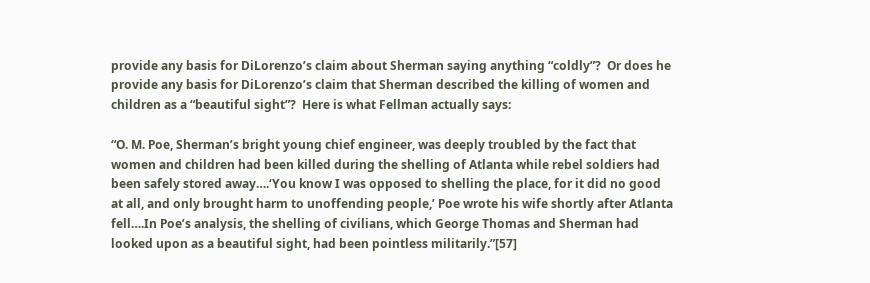provide any basis for DiLorenzo’s claim about Sherman saying anything “coldly”?  Or does he provide any basis for DiLorenzo’s claim that Sherman described the killing of women and children as a “beautiful sight”?  Here is what Fellman actually says:

“O. M. Poe, Sherman’s bright young chief engineer, was deeply troubled by the fact that women and children had been killed during the shelling of Atlanta while rebel soldiers had been safely stored away….‘You know I was opposed to shelling the place, for it did no good at all, and only brought harm to unoffending people,’ Poe wrote his wife shortly after Atlanta fell….In Poe’s analysis, the shelling of civilians, which George Thomas and Sherman had looked upon as a beautiful sight, had been pointless militarily.”[57]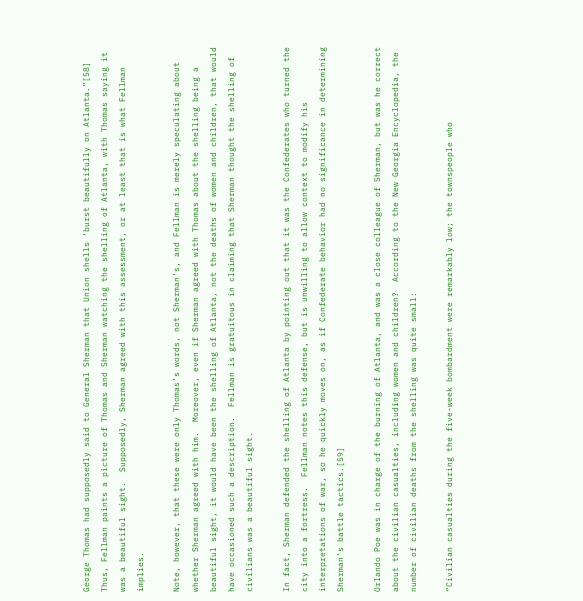George Thomas had supposedly said to General Sherman that Union shells ‘burst beautifully on Atlanta.”[58]  Thus, Fellman paints a picture of Thomas and Sherman watching the shelling of Atlanta, with Thomas saying it was a beautiful sight.  Supposedly, Sherman agreed with this assessment, or at least that is what Fellman implies.

Note, however, that these were only Thomas’s words, not Sherman’s, and Fellman is merely speculating about whether Sherman agreed with him.  Moreover, even if Sherman agreed with Thomas about the shelling being a beautiful sight, it would have been the shelling of Atlanta, not the deaths of women and children, that would have occasioned such a description.  Fellman is gratuitous in claiming that Sherman thought the shelling of civilians was a beautiful sight.

In fact, Sherman defended the shelling of Atlanta by pointing out that it was the Confederates who turned the city into a fortress.  Fellman notes this defense, but is unwilling to allow context to modify his interpretations of war, so he quickly moves on, as if Confederate behavior had no significance in determining Sherman’s battle tactics.[59]

Orlando Poe was in charge of the burning of Atlanta, and was a close colleague of Sherman, but was he correct about the civilian casualties, including women and children?  According to the New Georgia Encyclopedia, the number of civilian deaths from the shelling was quite small:

“Civilian casualties during the five-week bombardment were remarkably low; the townspeople who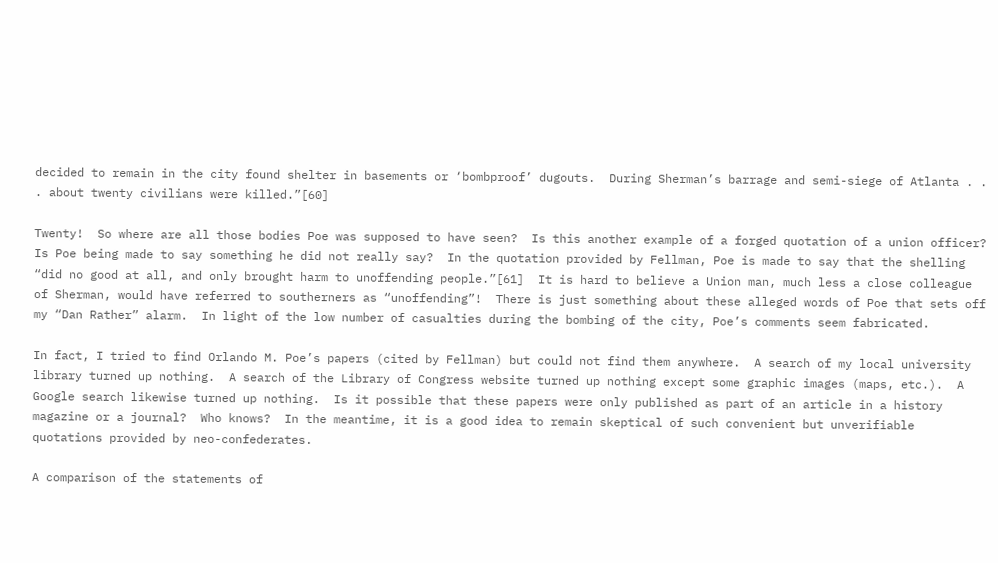decided to remain in the city found shelter in basements or ‘bombproof’ dugouts.  During Sherman’s barrage and semi-siege of Atlanta . . . about twenty civilians were killed.”[60]

Twenty!  So where are all those bodies Poe was supposed to have seen?  Is this another example of a forged quotation of a union officer?  Is Poe being made to say something he did not really say?  In the quotation provided by Fellman, Poe is made to say that the shelling “did no good at all, and only brought harm to unoffending people.”[61]  It is hard to believe a Union man, much less a close colleague of Sherman, would have referred to southerners as “unoffending”!  There is just something about these alleged words of Poe that sets off my “Dan Rather” alarm.  In light of the low number of casualties during the bombing of the city, Poe’s comments seem fabricated.

In fact, I tried to find Orlando M. Poe’s papers (cited by Fellman) but could not find them anywhere.  A search of my local university library turned up nothing.  A search of the Library of Congress website turned up nothing except some graphic images (maps, etc.).  A Google search likewise turned up nothing.  Is it possible that these papers were only published as part of an article in a history magazine or a journal?  Who knows?  In the meantime, it is a good idea to remain skeptical of such convenient but unverifiable quotations provided by neo-confederates.

A comparison of the statements of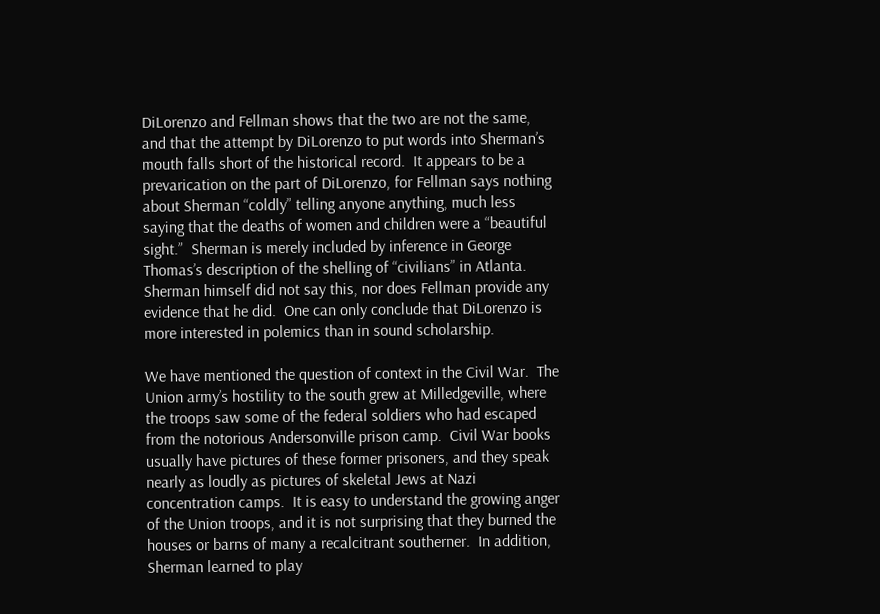DiLorenzo and Fellman shows that the two are not the same, and that the attempt by DiLorenzo to put words into Sherman’s mouth falls short of the historical record.  It appears to be a prevarication on the part of DiLorenzo, for Fellman says nothing about Sherman “coldly” telling anyone anything, much less saying that the deaths of women and children were a “beautiful sight.”  Sherman is merely included by inference in George Thomas’s description of the shelling of “civilians” in Atlanta.  Sherman himself did not say this, nor does Fellman provide any evidence that he did.  One can only conclude that DiLorenzo is more interested in polemics than in sound scholarship.

We have mentioned the question of context in the Civil War.  The Union army’s hostility to the south grew at Milledgeville, where the troops saw some of the federal soldiers who had escaped from the notorious Andersonville prison camp.  Civil War books usually have pictures of these former prisoners, and they speak nearly as loudly as pictures of skeletal Jews at Nazi concentration camps.  It is easy to understand the growing anger of the Union troops, and it is not surprising that they burned the houses or barns of many a recalcitrant southerner.  In addition, Sherman learned to play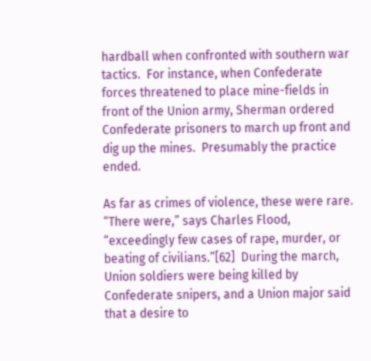hardball when confronted with southern war tactics.  For instance, when Confederate forces threatened to place mine-fields in front of the Union army, Sherman ordered Confederate prisoners to march up front and dig up the mines.  Presumably the practice ended.

As far as crimes of violence, these were rare.  “There were,” says Charles Flood, “exceedingly few cases of rape, murder, or beating of civilians.”[62]  During the march, Union soldiers were being killed by Confederate snipers, and a Union major said that a desire to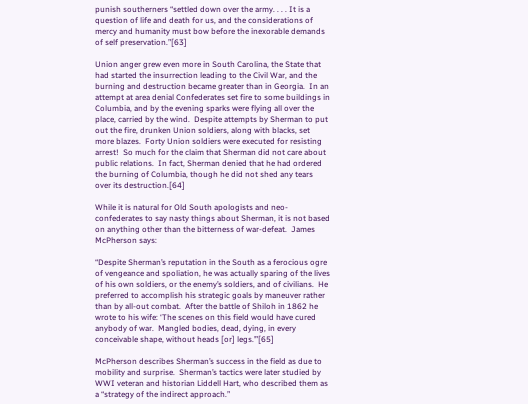punish southerners “settled down over the army. . . . It is a question of life and death for us, and the considerations of mercy and humanity must bow before the inexorable demands of self preservation.”[63]

Union anger grew even more in South Carolina, the State that had started the insurrection leading to the Civil War, and the burning and destruction became greater than in Georgia.  In an attempt at area denial Confederates set fire to some buildings in Columbia, and by the evening sparks were flying all over the place, carried by the wind.  Despite attempts by Sherman to put out the fire, drunken Union soldiers, along with blacks, set more blazes.  Forty Union soldiers were executed for resisting arrest!  So much for the claim that Sherman did not care about public relations.  In fact, Sherman denied that he had ordered the burning of Columbia, though he did not shed any tears over its destruction.[64]

While it is natural for Old South apologists and neo-confederates to say nasty things about Sherman, it is not based on anything other than the bitterness of war-defeat.  James McPherson says:

“Despite Sherman’s reputation in the South as a ferocious ogre of vengeance and spoliation, he was actually sparing of the lives of his own soldiers, or the enemy’s soldiers, and of civilians.  He preferred to accomplish his strategic goals by maneuver rather than by all-out combat.  After the battle of Shiloh in 1862 he wrote to his wife: ‘The scenes on this field would have cured anybody of war.  Mangled bodies, dead, dying, in every conceivable shape, without heads [or] legs.’”[65]

McPherson describes Sherman’s success in the field as due to mobility and surprise.  Sherman’s tactics were later studied by WWI veteran and historian Liddell Hart, who described them as a “strategy of the indirect approach.”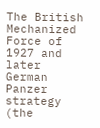The British Mechanized Force of 1927 and later German Panzer strategy (the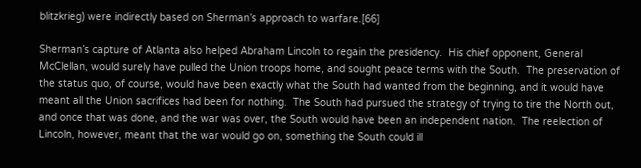blitzkrieg) were indirectly based on Sherman’s approach to warfare.[66]

Sherman’s capture of Atlanta also helped Abraham Lincoln to regain the presidency.  His chief opponent, General McClellan, would surely have pulled the Union troops home, and sought peace terms with the South.  The preservation of the status quo, of course, would have been exactly what the South had wanted from the beginning, and it would have meant all the Union sacrifices had been for nothing.  The South had pursued the strategy of trying to tire the North out, and once that was done, and the war was over, the South would have been an independent nation.  The reelection of Lincoln, however, meant that the war would go on, something the South could ill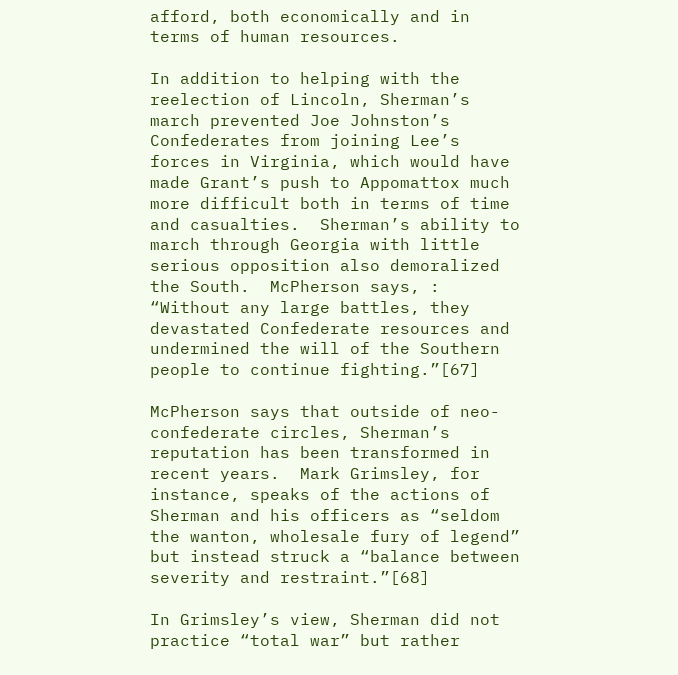afford, both economically and in terms of human resources.

In addition to helping with the reelection of Lincoln, Sherman’s march prevented Joe Johnston’s Confederates from joining Lee’s forces in Virginia, which would have made Grant’s push to Appomattox much more difficult both in terms of time and casualties.  Sherman’s ability to march through Georgia with little serious opposition also demoralized the South.  McPherson says, :  “Without any large battles, they devastated Confederate resources and undermined the will of the Southern people to continue fighting.”[67]

McPherson says that outside of neo-confederate circles, Sherman’s reputation has been transformed in recent years.  Mark Grimsley, for instance, speaks of the actions of Sherman and his officers as “seldom the wanton, wholesale fury of legend” but instead struck a “balance between severity and restraint.”[68]

In Grimsley’s view, Sherman did not practice “total war” but rather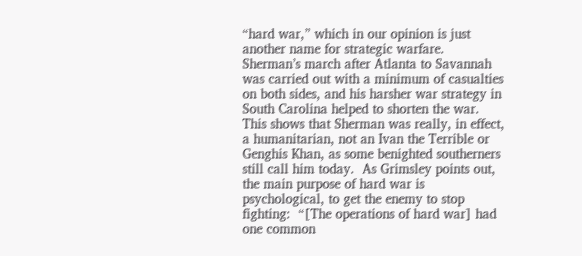“hard war,” which in our opinion is just another name for strategic warfare.  Sherman’s march after Atlanta to Savannah was carried out with a minimum of casualties on both sides, and his harsher war strategy in South Carolina helped to shorten the war.  This shows that Sherman was really, in effect, a humanitarian, not an Ivan the Terrible or Genghis Khan, as some benighted southerners still call him today.  As Grimsley points out, the main purpose of hard war is psychological, to get the enemy to stop fighting:  “[The operations of hard war] had one common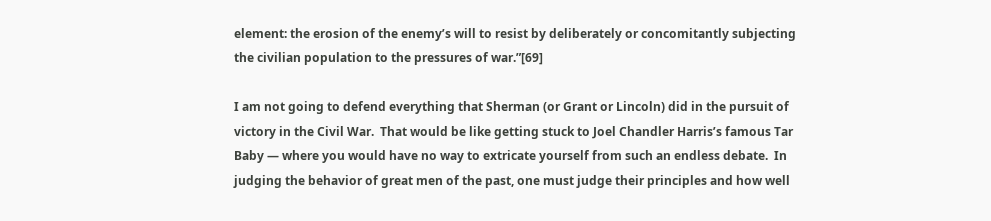element: the erosion of the enemy’s will to resist by deliberately or concomitantly subjecting the civilian population to the pressures of war.”[69]

I am not going to defend everything that Sherman (or Grant or Lincoln) did in the pursuit of victory in the Civil War.  That would be like getting stuck to Joel Chandler Harris’s famous Tar Baby — where you would have no way to extricate yourself from such an endless debate.  In judging the behavior of great men of the past, one must judge their principles and how well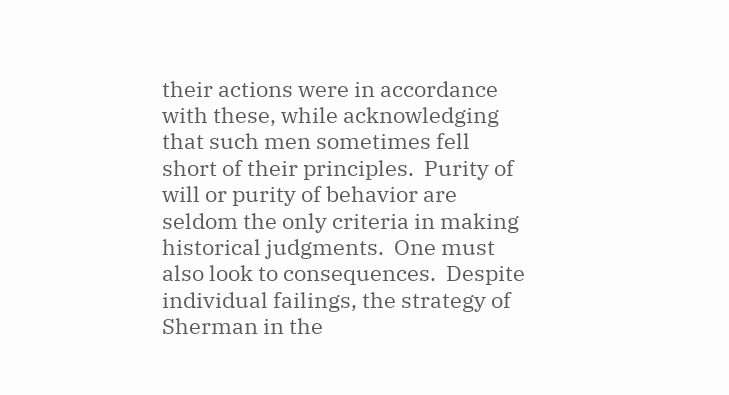their actions were in accordance with these, while acknowledging that such men sometimes fell short of their principles.  Purity of will or purity of behavior are seldom the only criteria in making historical judgments.  One must also look to consequences.  Despite individual failings, the strategy of Sherman in the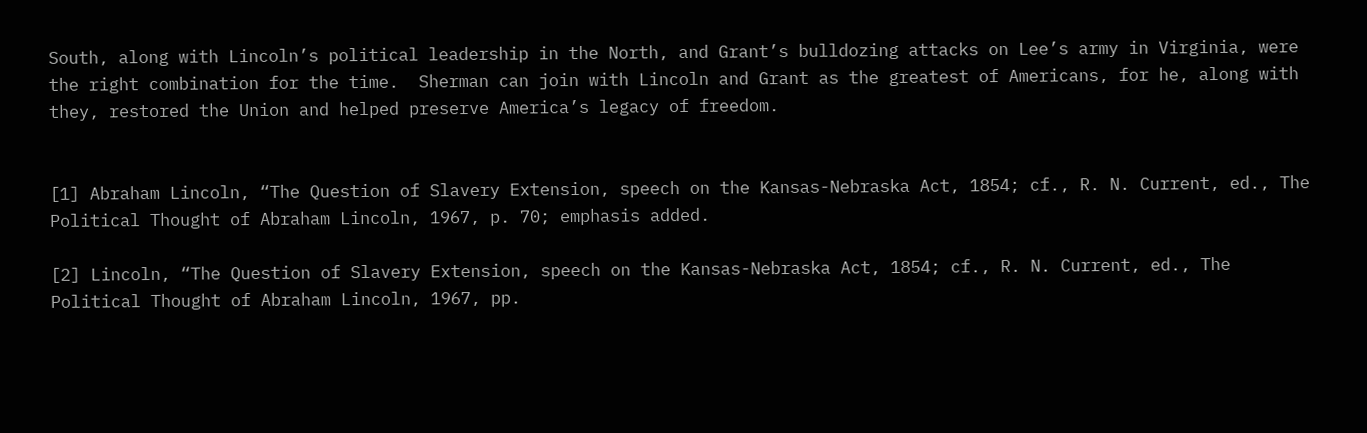South, along with Lincoln’s political leadership in the North, and Grant’s bulldozing attacks on Lee’s army in Virginia, were the right combination for the time.  Sherman can join with Lincoln and Grant as the greatest of Americans, for he, along with they, restored the Union and helped preserve America’s legacy of freedom.


[1] Abraham Lincoln, “The Question of Slavery Extension, speech on the Kansas-Nebraska Act, 1854; cf., R. N. Current, ed., The Political Thought of Abraham Lincoln, 1967, p. 70; emphasis added.

[2] Lincoln, “The Question of Slavery Extension, speech on the Kansas-Nebraska Act, 1854; cf., R. N. Current, ed., The Political Thought of Abraham Lincoln, 1967, pp.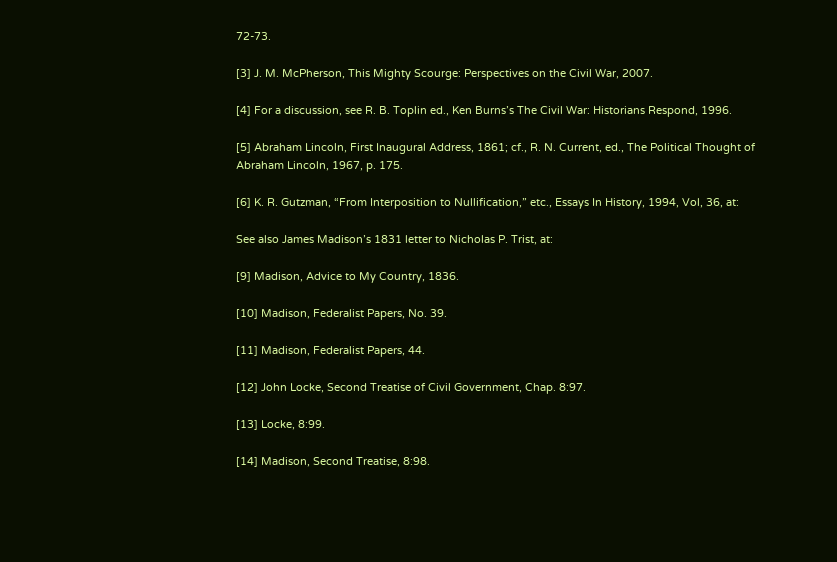72-73.

[3] J. M. McPherson, This Mighty Scourge: Perspectives on the Civil War, 2007.

[4] For a discussion, see R. B. Toplin ed., Ken Burns’s The Civil War: Historians Respond, 1996.

[5] Abraham Lincoln, First Inaugural Address, 1861; cf., R. N. Current, ed., The Political Thought of Abraham Lincoln, 1967, p. 175.

[6] K. R. Gutzman, “From Interposition to Nullification,” etc., Essays In History, 1994, Vol, 36, at:

See also James Madison’s 1831 letter to Nicholas P. Trist, at:

[9] Madison, Advice to My Country, 1836.

[10] Madison, Federalist Papers, No. 39.

[11] Madison, Federalist Papers, 44.

[12] John Locke, Second Treatise of Civil Government, Chap. 8:97.

[13] Locke, 8:99.

[14] Madison, Second Treatise, 8:98.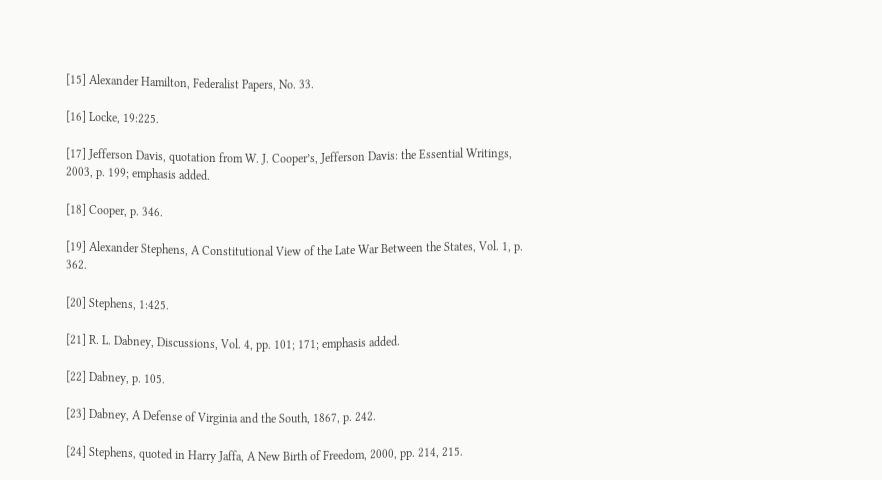[15] Alexander Hamilton, Federalist Papers, No. 33.

[16] Locke, 19:225.

[17] Jefferson Davis, quotation from W. J. Cooper’s, Jefferson Davis: the Essential Writings, 2003, p. 199; emphasis added.

[18] Cooper, p. 346.

[19] Alexander Stephens, A Constitutional View of the Late War Between the States, Vol. 1, p. 362.

[20] Stephens, 1:425.

[21] R. L. Dabney, Discussions, Vol. 4, pp. 101; 171; emphasis added.

[22] Dabney, p. 105.

[23] Dabney, A Defense of Virginia and the South, 1867, p. 242.

[24] Stephens, quoted in Harry Jaffa, A New Birth of Freedom, 2000, pp. 214, 215.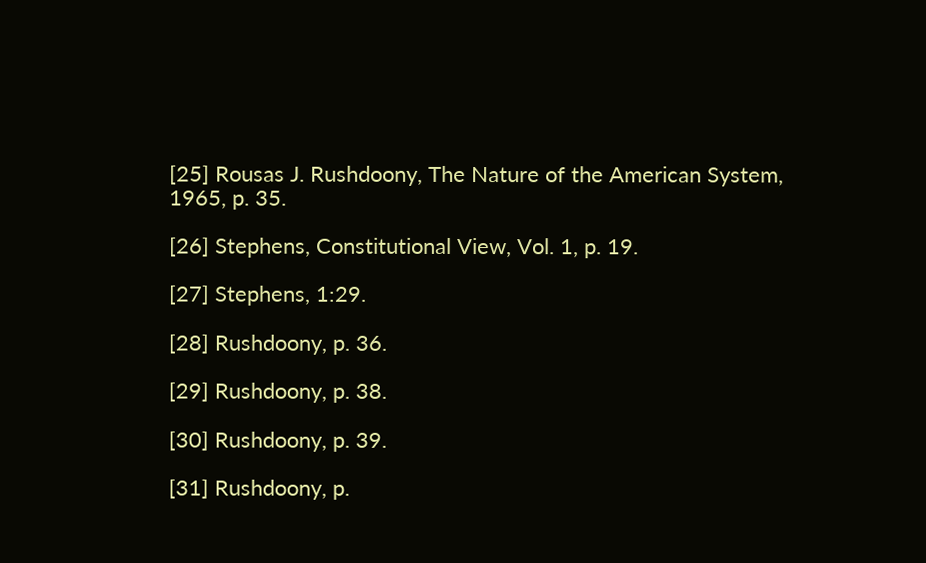[25] Rousas J. Rushdoony, The Nature of the American System, 1965, p. 35.

[26] Stephens, Constitutional View, Vol. 1, p. 19.

[27] Stephens, 1:29.

[28] Rushdoony, p. 36.

[29] Rushdoony, p. 38.

[30] Rushdoony, p. 39.

[31] Rushdoony, p.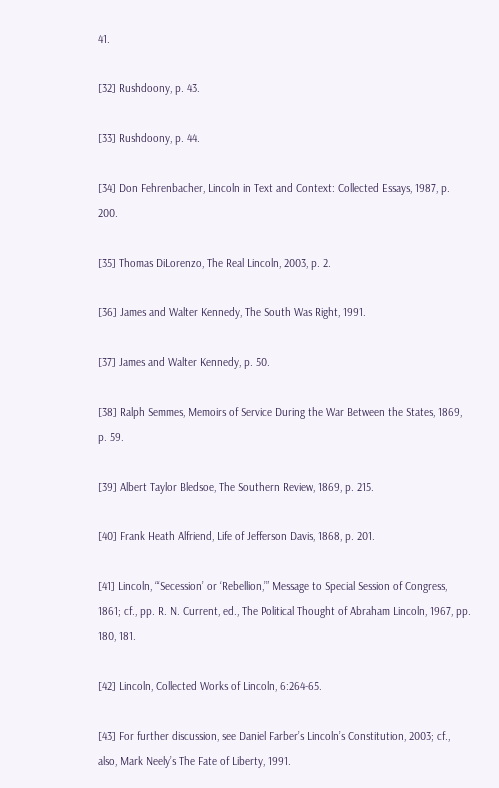41.

[32] Rushdoony, p. 43.

[33] Rushdoony, p. 44.

[34] Don Fehrenbacher, Lincoln in Text and Context: Collected Essays, 1987, p. 200.

[35] Thomas DiLorenzo, The Real Lincoln, 2003, p. 2.

[36] James and Walter Kennedy, The South Was Right, 1991.

[37] James and Walter Kennedy, p. 50.

[38] Ralph Semmes, Memoirs of Service During the War Between the States, 1869, p. 59.

[39] Albert Taylor Bledsoe, The Southern Review, 1869, p. 215.

[40] Frank Heath Alfriend, Life of Jefferson Davis, 1868, p. 201.

[41] Lincoln, “‘Secession’ or ‘Rebellion,’” Message to Special Session of Congress, 1861; cf., pp. R. N. Current, ed., The Political Thought of Abraham Lincoln, 1967, pp. 180, 181.

[42] Lincoln, Collected Works of Lincoln, 6:264-65.

[43] For further discussion, see Daniel Farber’s Lincoln’s Constitution, 2003; cf., also, Mark Neely’s The Fate of Liberty, 1991.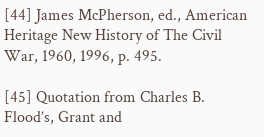[44] James McPherson, ed., American Heritage New History of The Civil War, 1960, 1996, p. 495.

[45] Quotation from Charles B. Flood’s, Grant and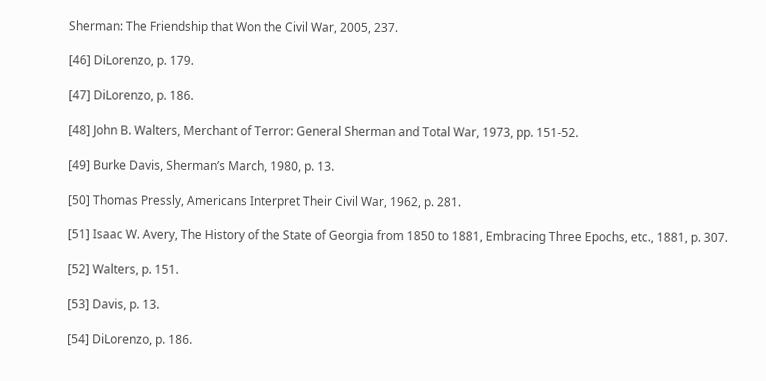Sherman: The Friendship that Won the Civil War, 2005, 237.

[46] DiLorenzo, p. 179.

[47] DiLorenzo, p. 186.

[48] John B. Walters, Merchant of Terror: General Sherman and Total War, 1973, pp. 151-52.

[49] Burke Davis, Sherman’s March, 1980, p. 13.

[50] Thomas Pressly, Americans Interpret Their Civil War, 1962, p. 281.

[51] Isaac W. Avery, The History of the State of Georgia from 1850 to 1881, Embracing Three Epochs, etc., 1881, p. 307.

[52] Walters, p. 151.

[53] Davis, p. 13.

[54] DiLorenzo, p. 186.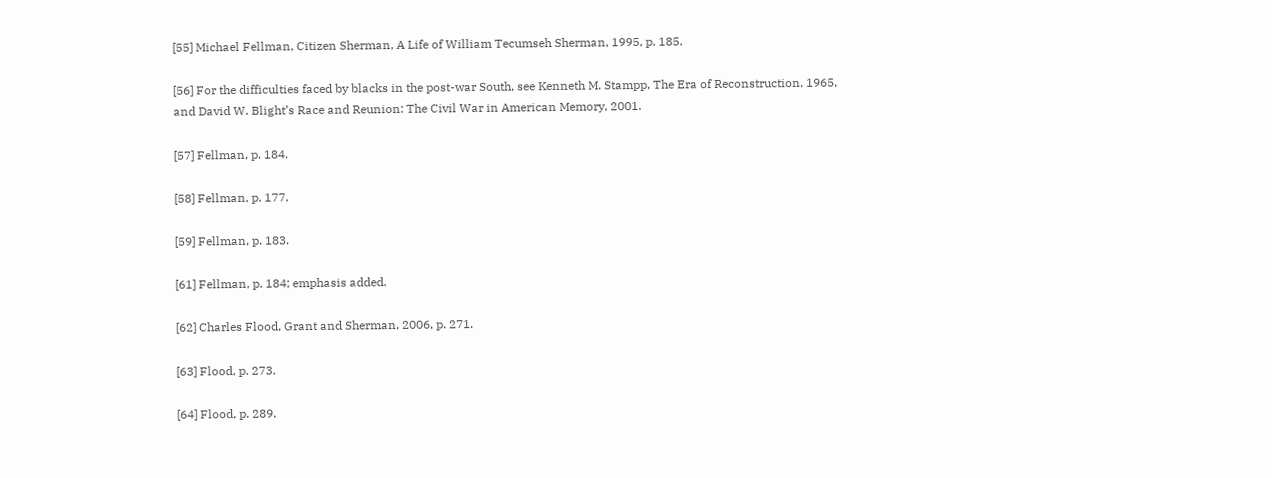[55] Michael Fellman, Citizen Sherman, A Life of William Tecumseh Sherman, 1995, p. 185.

[56] For the difficulties faced by blacks in the post-war South, see Kenneth M. Stampp, The Era of Reconstruction, 1965, and David W. Blight’s Race and Reunion: The Civil War in American Memory, 2001.

[57] Fellman, p. 184.

[58] Fellman, p. 177.

[59] Fellman, p. 183.

[61] Fellman, p. 184; emphasis added.

[62] Charles Flood, Grant and Sherman, 2006, p. 271.

[63] Flood, p. 273.

[64] Flood, p. 289.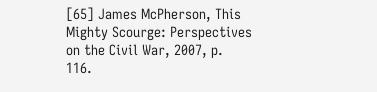[65] James McPherson, This Mighty Scourge: Perspectives on the Civil War, 2007, p. 116.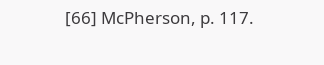[66] McPherson, p. 117.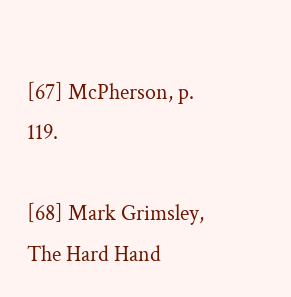[67] McPherson, p. 119.

[68] Mark Grimsley, The Hard Hand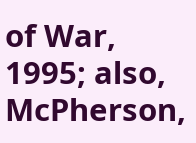of War, 1995; also, McPherson,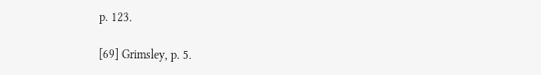p. 123.

[69] Grimsley, p. 5.